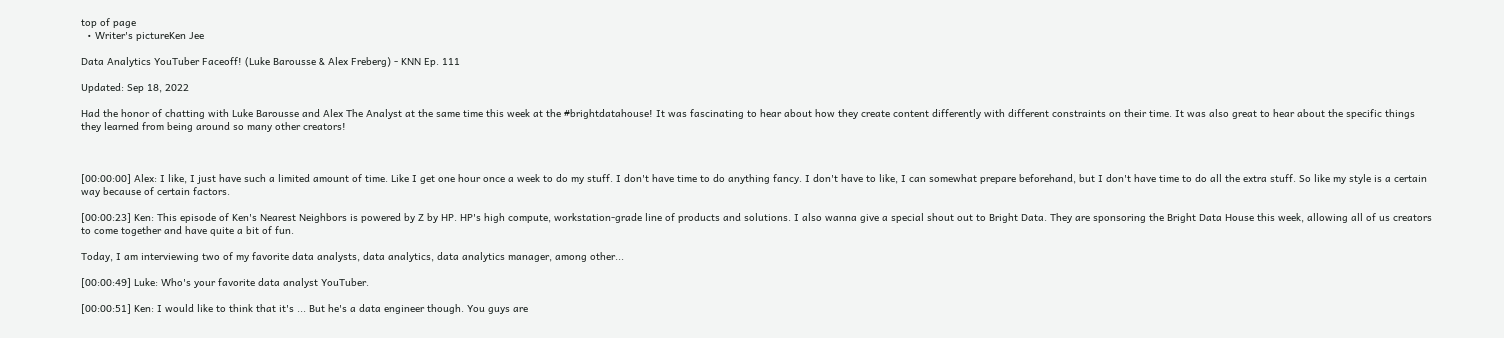top of page
  • Writer's pictureKen Jee

Data Analytics YouTuber Faceoff! (Luke Barousse & Alex Freberg) - KNN Ep. 111

Updated: Sep 18, 2022

Had the honor of chatting with Luke Barousse and Alex The Analyst at the same time this week at the #brightdatahouse! It was fascinating to hear about how they create content differently with different constraints on their time. It was also great to hear about the specific things they learned from being around so many other creators!



[00:00:00] Alex: I like, I just have such a limited amount of time. Like I get one hour once a week to do my stuff. I don't have time to do anything fancy. I don't have to like, I can somewhat prepare beforehand, but I don't have time to do all the extra stuff. So like my style is a certain way because of certain factors.

[00:00:23] Ken: This episode of Ken's Nearest Neighbors is powered by Z by HP. HP's high compute, workstation-grade line of products and solutions. I also wanna give a special shout out to Bright Data. They are sponsoring the Bright Data House this week, allowing all of us creators to come together and have quite a bit of fun.

Today, I am interviewing two of my favorite data analysts, data analytics, data analytics manager, among other...

[00:00:49] Luke: Who's your favorite data analyst YouTuber.

[00:00:51] Ken: I would like to think that it's ... But he's a data engineer though. You guys are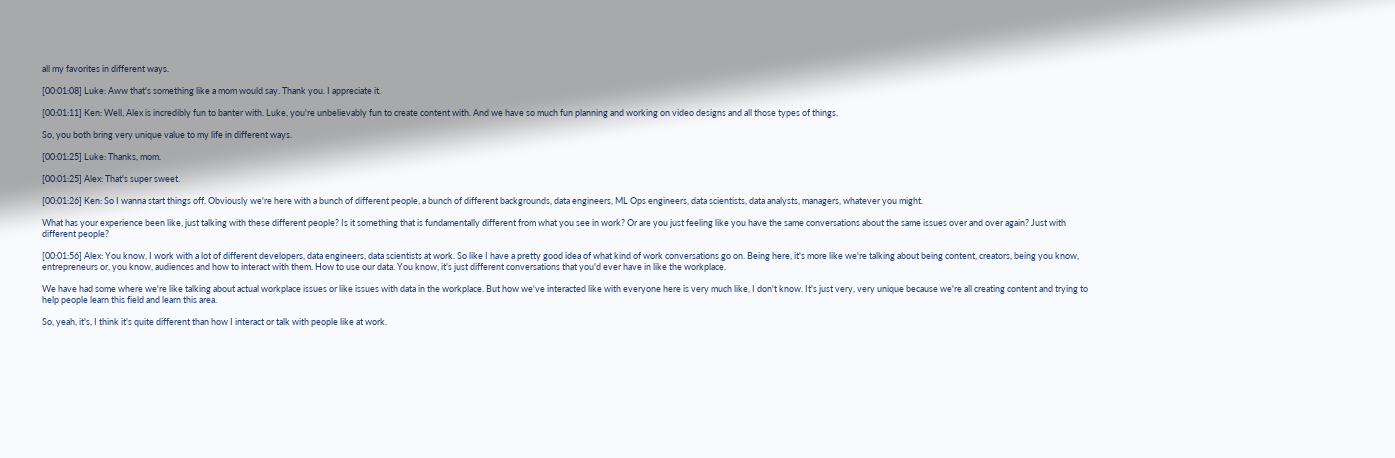all my favorites in different ways.

[00:01:08] Luke: Aww that's something like a mom would say. Thank you. I appreciate it.

[00:01:11] Ken: Well, Alex is incredibly fun to banter with. Luke, you're unbelievably fun to create content with. And we have so much fun planning and working on video designs and all those types of things.

So, you both bring very unique value to my life in different ways.

[00:01:25] Luke: Thanks, mom.

[00:01:25] Alex: That's super sweet.

[00:01:26] Ken: So I wanna start things off. Obviously we're here with a bunch of different people, a bunch of different backgrounds, data engineers, ML Ops engineers, data scientists, data analysts, managers, whatever you might.

What has your experience been like, just talking with these different people? Is it something that is fundamentally different from what you see in work? Or are you just feeling like you have the same conversations about the same issues over and over again? Just with different people?

[00:01:56] Alex: You know, I work with a lot of different developers, data engineers, data scientists at work. So like I have a pretty good idea of what kind of work conversations go on. Being here, it's more like we're talking about being content, creators, being you know, entrepreneurs or, you know, audiences and how to interact with them. How to use our data. You know, it's just different conversations that you'd ever have in like the workplace.

We have had some where we're like talking about actual workplace issues or like issues with data in the workplace. But how we've interacted like with everyone here is very much like, I don't know. It's just very, very unique because we're all creating content and trying to help people learn this field and learn this area.

So, yeah, it's, I think it's quite different than how I interact or talk with people like at work.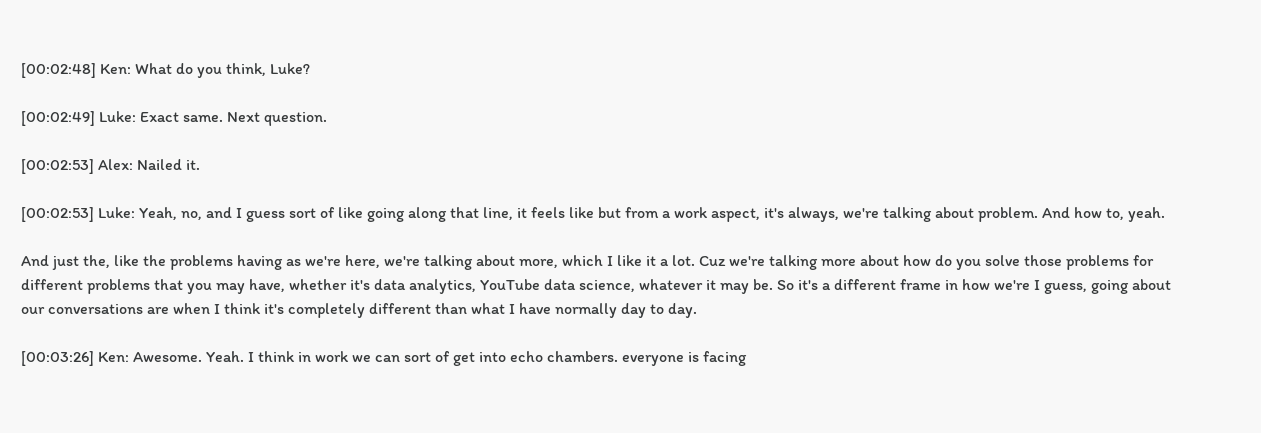[00:02:48] Ken: What do you think, Luke?

[00:02:49] Luke: Exact same. Next question.

[00:02:53] Alex: Nailed it.

[00:02:53] Luke: Yeah, no, and I guess sort of like going along that line, it feels like but from a work aspect, it's always, we're talking about problem. And how to, yeah.

And just the, like the problems having as we're here, we're talking about more, which I like it a lot. Cuz we're talking more about how do you solve those problems for different problems that you may have, whether it's data analytics, YouTube data science, whatever it may be. So it's a different frame in how we're I guess, going about our conversations are when I think it's completely different than what I have normally day to day.

[00:03:26] Ken: Awesome. Yeah. I think in work we can sort of get into echo chambers. everyone is facing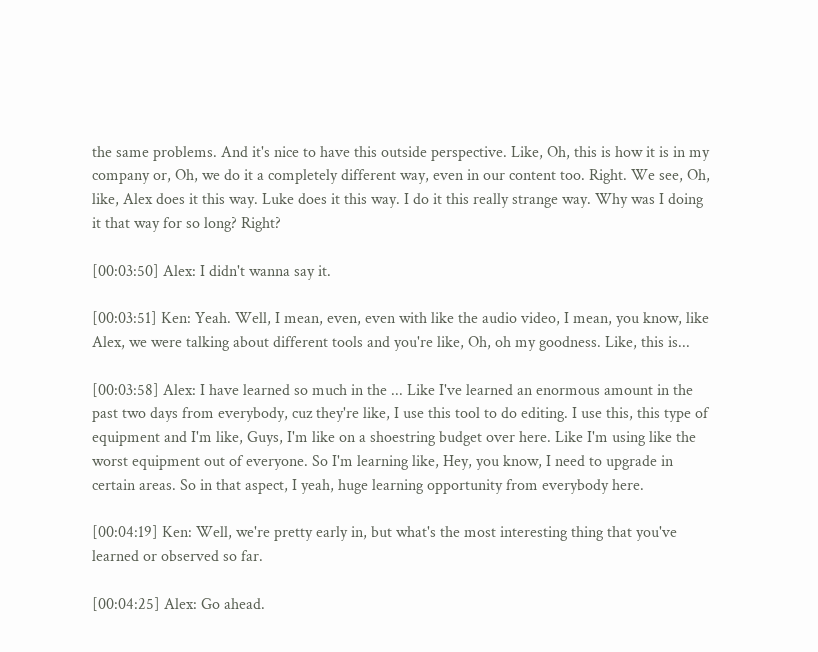the same problems. And it's nice to have this outside perspective. Like, Oh, this is how it is in my company or, Oh, we do it a completely different way, even in our content too. Right. We see, Oh, like, Alex does it this way. Luke does it this way. I do it this really strange way. Why was I doing it that way for so long? Right?

[00:03:50] Alex: I didn't wanna say it.

[00:03:51] Ken: Yeah. Well, I mean, even, even with like the audio video, I mean, you know, like Alex, we were talking about different tools and you're like, Oh, oh my goodness. Like, this is...

[00:03:58] Alex: I have learned so much in the ... Like I've learned an enormous amount in the past two days from everybody, cuz they're like, I use this tool to do editing. I use this, this type of equipment and I'm like, Guys, I'm like on a shoestring budget over here. Like I'm using like the worst equipment out of everyone. So I'm learning like, Hey, you know, I need to upgrade in certain areas. So in that aspect, I yeah, huge learning opportunity from everybody here.

[00:04:19] Ken: Well, we're pretty early in, but what's the most interesting thing that you've learned or observed so far.

[00:04:25] Alex: Go ahead.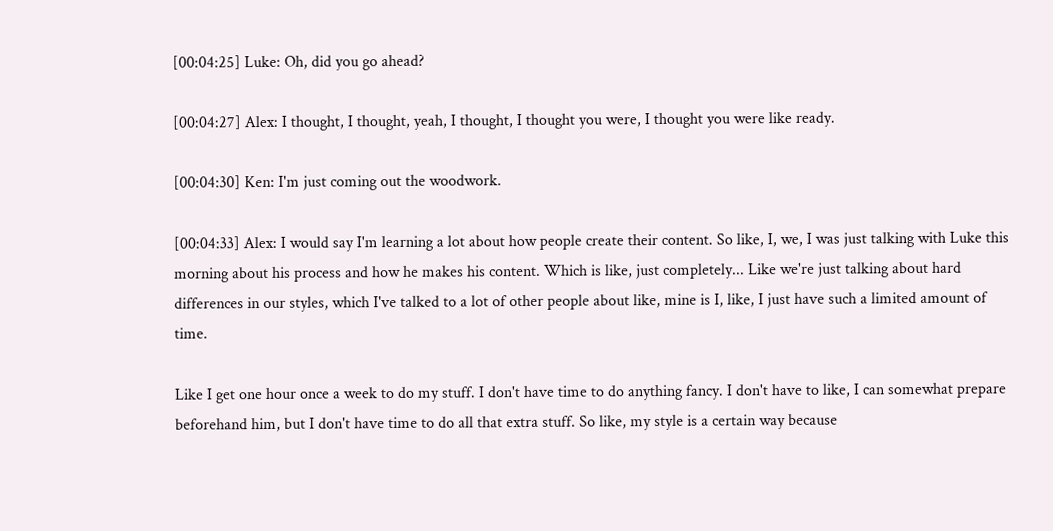[00:04:25] Luke: Oh, did you go ahead?

[00:04:27] Alex: I thought, I thought, yeah, I thought, I thought you were, I thought you were like ready.

[00:04:30] Ken: I'm just coming out the woodwork.

[00:04:33] Alex: I would say I'm learning a lot about how people create their content. So like, I, we, I was just talking with Luke this morning about his process and how he makes his content. Which is like, just completely... Like we're just talking about hard differences in our styles, which I've talked to a lot of other people about like, mine is I, like, I just have such a limited amount of time.

Like I get one hour once a week to do my stuff. I don't have time to do anything fancy. I don't have to like, I can somewhat prepare beforehand him, but I don't have time to do all that extra stuff. So like, my style is a certain way because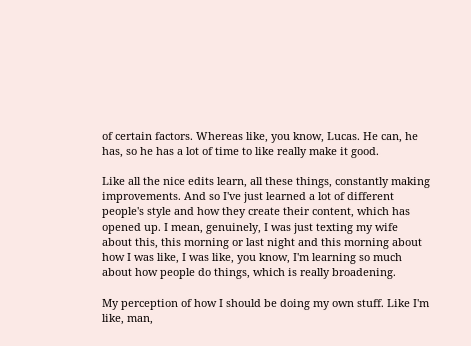of certain factors. Whereas like, you know, Lucas. He can, he has, so he has a lot of time to like really make it good.

Like all the nice edits learn, all these things, constantly making improvements. And so I've just learned a lot of different people's style and how they create their content, which has opened up. I mean, genuinely, I was just texting my wife about this, this morning or last night and this morning about how I was like, I was like, you know, I'm learning so much about how people do things, which is really broadening.

My perception of how I should be doing my own stuff. Like I'm like, man,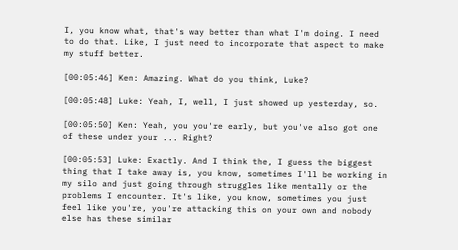I, you know what, that's way better than what I'm doing. I need to do that. Like, I just need to incorporate that aspect to make my stuff better.

[00:05:46] Ken: Amazing. What do you think, Luke?

[00:05:48] Luke: Yeah, I, well, I just showed up yesterday, so.

[00:05:50] Ken: Yeah, you you're early, but you've also got one of these under your ... Right?

[00:05:53] Luke: Exactly. And I think the, I guess the biggest thing that I take away is, you know, sometimes I'll be working in my silo and just going through struggles like mentally or the problems I encounter. It's like, you know, sometimes you just feel like you're, you're attacking this on your own and nobody else has these similar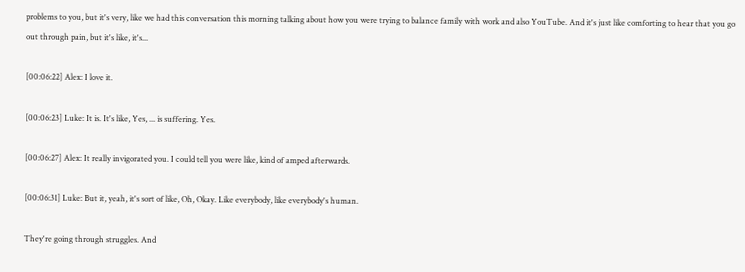problems to you, but it's very, like we had this conversation this morning talking about how you were trying to balance family with work and also YouTube. And it's just like comforting to hear that you go out through pain, but it's like, it's...

[00:06:22] Alex: I love it.

[00:06:23] Luke: It is. It's like, Yes, ... is suffering. Yes.

[00:06:27] Alex: It really invigorated you. I could tell you were like, kind of amped afterwards.

[00:06:31] Luke: But it, yeah, it's sort of like, Oh, Okay. Like everybody, like everybody's human.

They're going through struggles. And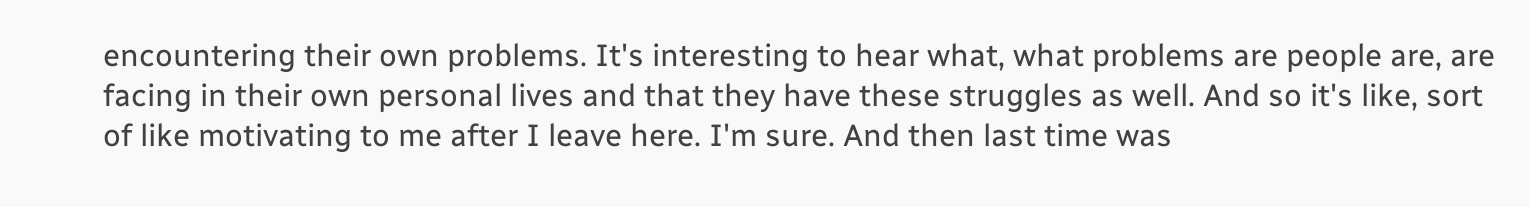encountering their own problems. It's interesting to hear what, what problems are people are, are facing in their own personal lives and that they have these struggles as well. And so it's like, sort of like motivating to me after I leave here. I'm sure. And then last time was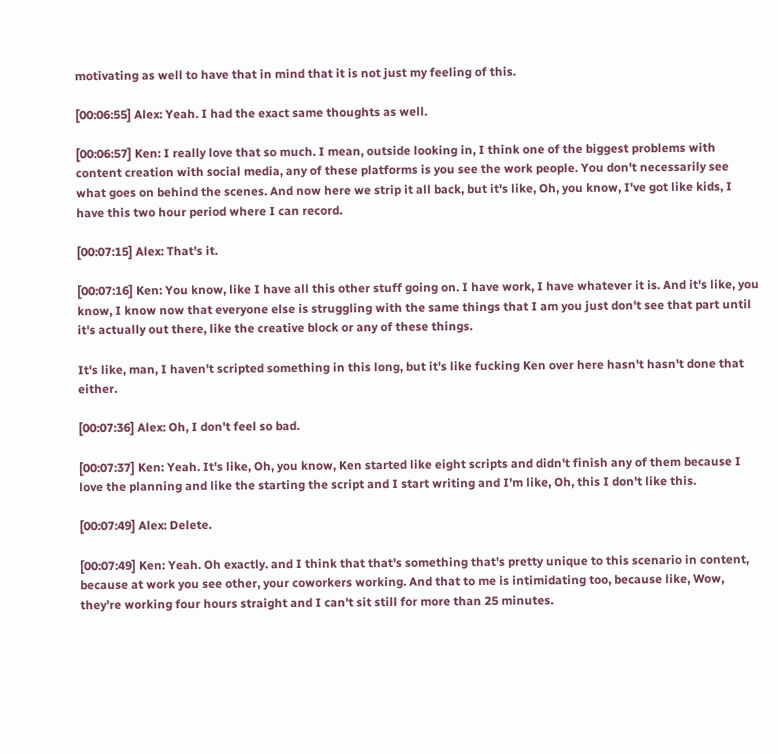motivating as well to have that in mind that it is not just my feeling of this.

[00:06:55] Alex: Yeah. I had the exact same thoughts as well.

[00:06:57] Ken: I really love that so much. I mean, outside looking in, I think one of the biggest problems with content creation with social media, any of these platforms is you see the work people. You don't necessarily see what goes on behind the scenes. And now here we strip it all back, but it's like, Oh, you know, I've got like kids, I have this two hour period where I can record.

[00:07:15] Alex: That's it.

[00:07:16] Ken: You know, like I have all this other stuff going on. I have work, I have whatever it is. And it's like, you know, I know now that everyone else is struggling with the same things that I am you just don't see that part until it's actually out there, like the creative block or any of these things.

It's like, man, I haven't scripted something in this long, but it's like fucking Ken over here hasn't hasn't done that either.

[00:07:36] Alex: Oh, I don't feel so bad.

[00:07:37] Ken: Yeah. It's like, Oh, you know, Ken started like eight scripts and didn't finish any of them because I love the planning and like the starting the script and I start writing and I'm like, Oh, this I don't like this.

[00:07:49] Alex: Delete.

[00:07:49] Ken: Yeah. Oh exactly. and I think that that's something that's pretty unique to this scenario in content, because at work you see other, your coworkers working. And that to me is intimidating too, because like, Wow, they're working four hours straight and I can't sit still for more than 25 minutes.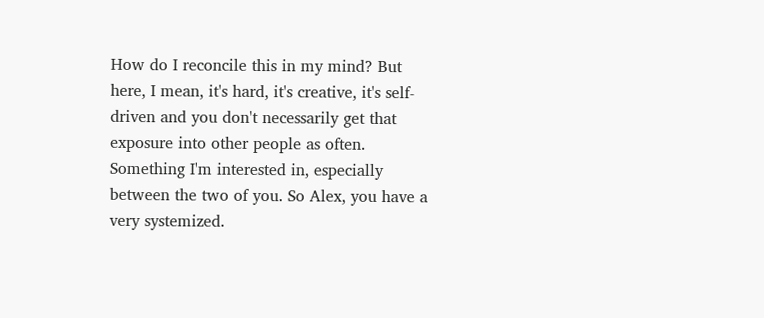How do I reconcile this in my mind? But here, I mean, it's hard, it's creative, it's self-driven and you don't necessarily get that exposure into other people as often. Something I'm interested in, especially between the two of you. So Alex, you have a very systemized.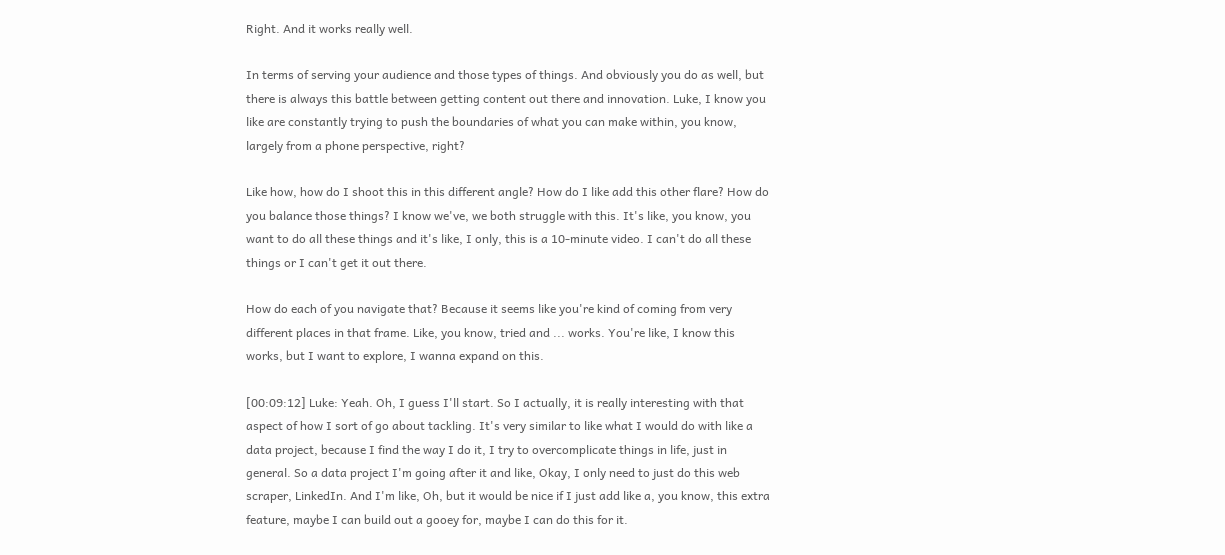Right. And it works really well.

In terms of serving your audience and those types of things. And obviously you do as well, but there is always this battle between getting content out there and innovation. Luke, I know you like are constantly trying to push the boundaries of what you can make within, you know, largely from a phone perspective, right?

Like how, how do I shoot this in this different angle? How do I like add this other flare? How do you balance those things? I know we've, we both struggle with this. It's like, you know, you want to do all these things and it's like, I only, this is a 10-minute video. I can't do all these things or I can't get it out there.

How do each of you navigate that? Because it seems like you're kind of coming from very different places in that frame. Like, you know, tried and ... works. You're like, I know this works, but I want to explore, I wanna expand on this.

[00:09:12] Luke: Yeah. Oh, I guess I'll start. So I actually, it is really interesting with that aspect of how I sort of go about tackling. It's very similar to like what I would do with like a data project, because I find the way I do it, I try to overcomplicate things in life, just in general. So a data project I'm going after it and like, Okay, I only need to just do this web scraper, LinkedIn. And I'm like, Oh, but it would be nice if I just add like a, you know, this extra feature, maybe I can build out a gooey for, maybe I can do this for it.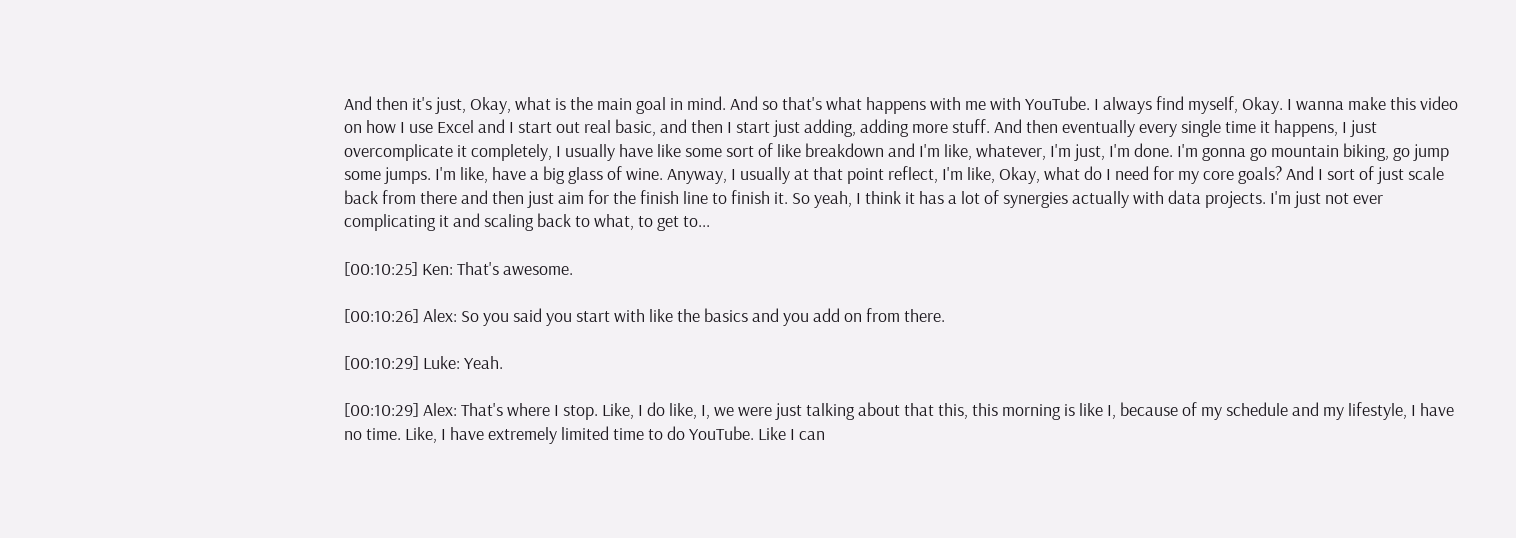And then it's just, Okay, what is the main goal in mind. And so that's what happens with me with YouTube. I always find myself, Okay. I wanna make this video on how I use Excel and I start out real basic, and then I start just adding, adding more stuff. And then eventually every single time it happens, I just overcomplicate it completely, I usually have like some sort of like breakdown and I'm like, whatever, I'm just, I'm done. I'm gonna go mountain biking, go jump some jumps. I'm like, have a big glass of wine. Anyway, I usually at that point reflect, I'm like, Okay, what do I need for my core goals? And I sort of just scale back from there and then just aim for the finish line to finish it. So yeah, I think it has a lot of synergies actually with data projects. I'm just not ever complicating it and scaling back to what, to get to...

[00:10:25] Ken: That's awesome.

[00:10:26] Alex: So you said you start with like the basics and you add on from there.

[00:10:29] Luke: Yeah.

[00:10:29] Alex: That's where I stop. Like, I do like, I, we were just talking about that this, this morning is like I, because of my schedule and my lifestyle, I have no time. Like, I have extremely limited time to do YouTube. Like I can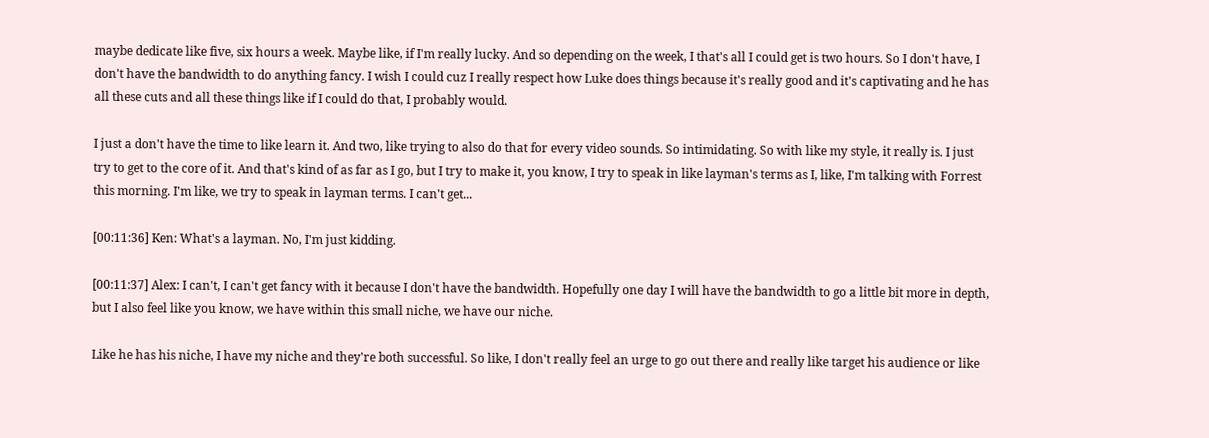maybe dedicate like five, six hours a week. Maybe like, if I'm really lucky. And so depending on the week, I that's all I could get is two hours. So I don't have, I don't have the bandwidth to do anything fancy. I wish I could cuz I really respect how Luke does things because it's really good and it's captivating and he has all these cuts and all these things like if I could do that, I probably would.

I just a don't have the time to like learn it. And two, like trying to also do that for every video sounds. So intimidating. So with like my style, it really is. I just try to get to the core of it. And that's kind of as far as I go, but I try to make it, you know, I try to speak in like layman's terms as I, like, I'm talking with Forrest this morning. I'm like, we try to speak in layman terms. I can't get...

[00:11:36] Ken: What's a layman. No, I'm just kidding.

[00:11:37] Alex: I can't, I can't get fancy with it because I don't have the bandwidth. Hopefully one day I will have the bandwidth to go a little bit more in depth, but I also feel like you know, we have within this small niche, we have our niche.

Like he has his niche, I have my niche and they're both successful. So like, I don't really feel an urge to go out there and really like target his audience or like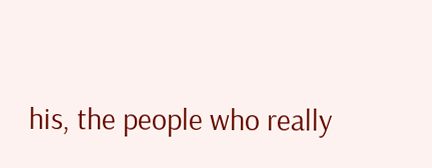his, the people who really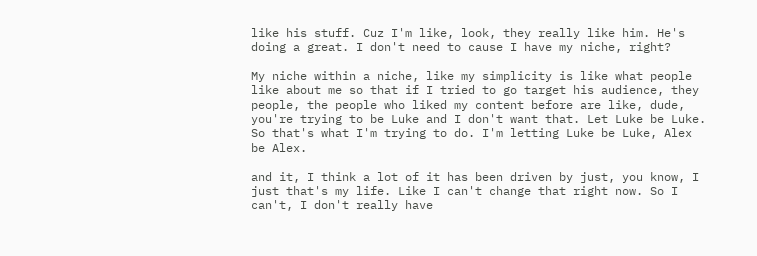like his stuff. Cuz I'm like, look, they really like him. He's doing a great. I don't need to cause I have my niche, right?

My niche within a niche, like my simplicity is like what people like about me so that if I tried to go target his audience, they people, the people who liked my content before are like, dude, you're trying to be Luke and I don't want that. Let Luke be Luke. So that's what I'm trying to do. I'm letting Luke be Luke, Alex be Alex.

and it, I think a lot of it has been driven by just, you know, I just that's my life. Like I can't change that right now. So I can't, I don't really have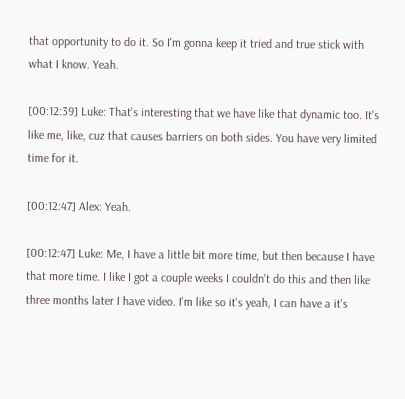that opportunity to do it. So I'm gonna keep it tried and true stick with what I know. Yeah.

[00:12:39] Luke: That's interesting that we have like that dynamic too. It's like me, like, cuz that causes barriers on both sides. You have very limited time for it.

[00:12:47] Alex: Yeah.

[00:12:47] Luke: Me, I have a little bit more time, but then because I have that more time. I like I got a couple weeks I couldn't do this and then like three months later I have video. I'm like so it's yeah, I can have a it's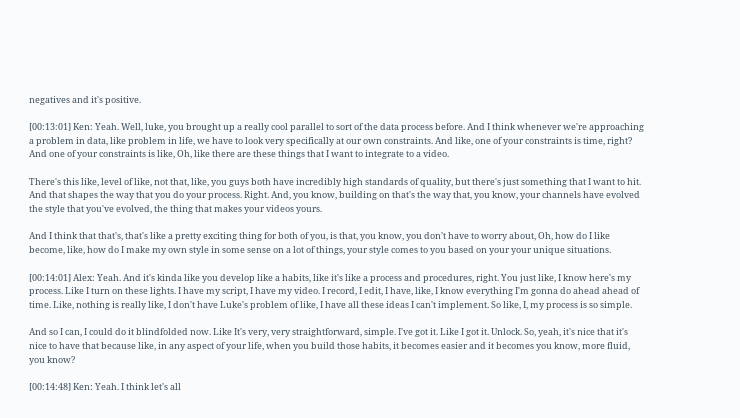negatives and it's positive.

[00:13:01] Ken: Yeah. Well, luke, you brought up a really cool parallel to sort of the data process before. And I think whenever we're approaching a problem in data, like problem in life, we have to look very specifically at our own constraints. And like, one of your constraints is time, right? And one of your constraints is like, Oh, like there are these things that I want to integrate to a video.

There's this like, level of like, not that, like, you guys both have incredibly high standards of quality, but there's just something that I want to hit. And that shapes the way that you do your process. Right. And, you know, building on that's the way that, you know, your channels have evolved the style that you've evolved, the thing that makes your videos yours.

And I think that that's, that's like a pretty exciting thing for both of you, is that, you know, you don't have to worry about, Oh, how do I like become, like, how do I make my own style in some sense on a lot of things, your style comes to you based on your your unique situations.

[00:14:01] Alex: Yeah. And it's kinda like you develop like a habits, like it's like a process and procedures, right. You just like, I know here's my process. Like I turn on these lights. I have my script, I have my video. I record, I edit, I have, like, I know everything I'm gonna do ahead ahead of time. Like, nothing is really like, I don't have Luke's problem of like, I have all these ideas I can't implement. So like, I, my process is so simple.

And so I can, I could do it blindfolded now. Like It's very, very straightforward, simple. I've got it. Like I got it. Unlock. So, yeah, it's nice that it's nice to have that because like, in any aspect of your life, when you build those habits, it becomes easier and it becomes you know, more fluid, you know?

[00:14:48] Ken: Yeah. I think let's all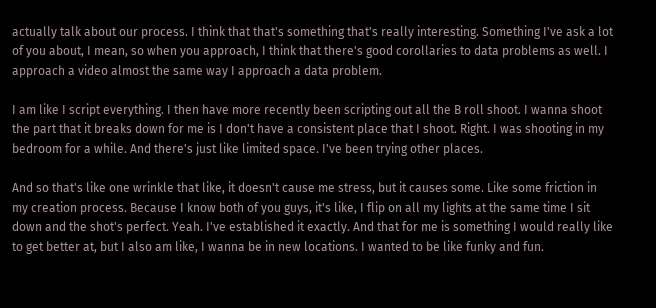actually talk about our process. I think that that's something that's really interesting. Something I've ask a lot of you about, I mean, so when you approach, I think that there's good corollaries to data problems as well. I approach a video almost the same way I approach a data problem.

I am like I script everything. I then have more recently been scripting out all the B roll shoot. I wanna shoot the part that it breaks down for me is I don't have a consistent place that I shoot. Right. I was shooting in my bedroom for a while. And there's just like limited space. I've been trying other places.

And so that's like one wrinkle that like, it doesn't cause me stress, but it causes some. Like some friction in my creation process. Because I know both of you guys, it's like, I flip on all my lights at the same time I sit down and the shot's perfect. Yeah. I've established it exactly. And that for me is something I would really like to get better at, but I also am like, I wanna be in new locations. I wanted to be like funky and fun.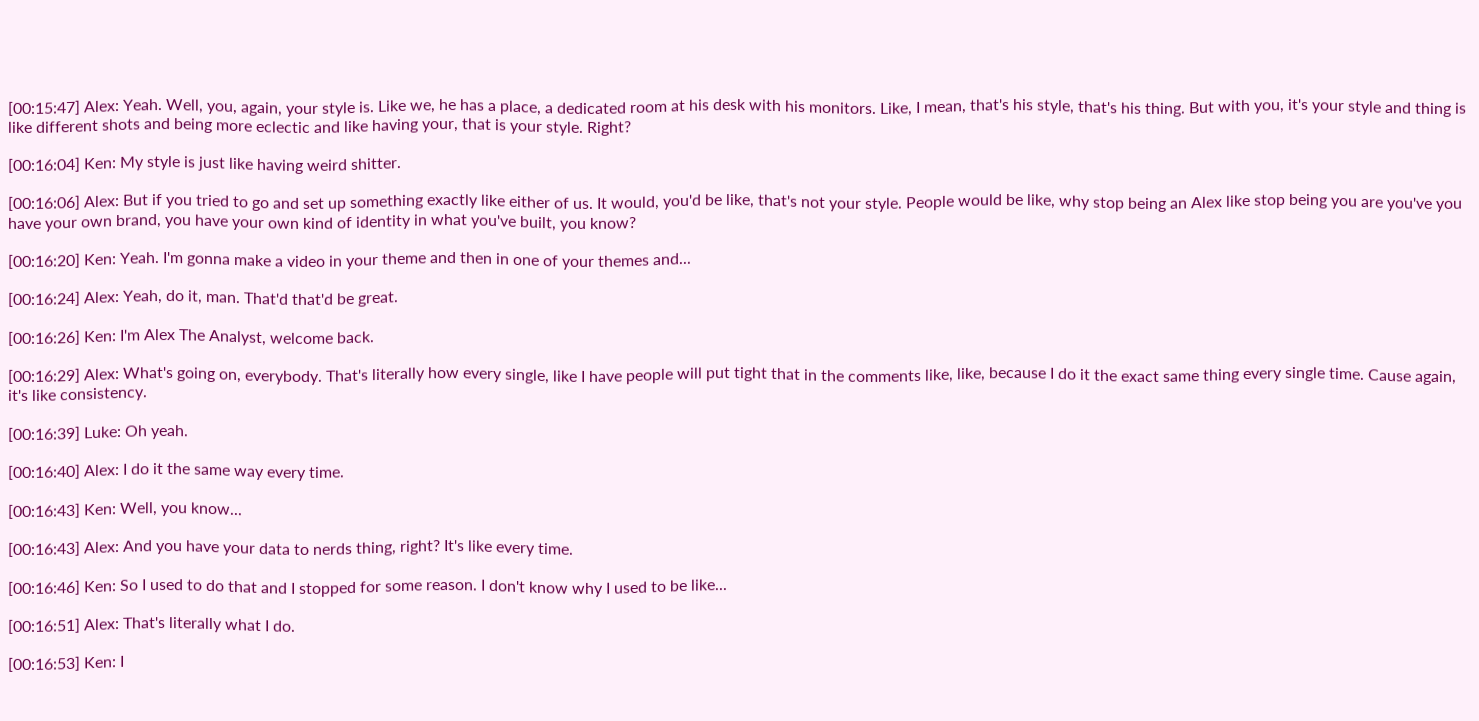[00:15:47] Alex: Yeah. Well, you, again, your style is. Like we, he has a place, a dedicated room at his desk with his monitors. Like, I mean, that's his style, that's his thing. But with you, it's your style and thing is like different shots and being more eclectic and like having your, that is your style. Right?

[00:16:04] Ken: My style is just like having weird shitter.

[00:16:06] Alex: But if you tried to go and set up something exactly like either of us. It would, you'd be like, that's not your style. People would be like, why stop being an Alex like stop being you are you've you have your own brand, you have your own kind of identity in what you've built, you know?

[00:16:20] Ken: Yeah. I'm gonna make a video in your theme and then in one of your themes and...

[00:16:24] Alex: Yeah, do it, man. That'd that'd be great.

[00:16:26] Ken: I'm Alex The Analyst, welcome back.

[00:16:29] Alex: What's going on, everybody. That's literally how every single, like I have people will put tight that in the comments like, like, because I do it the exact same thing every single time. Cause again, it's like consistency.

[00:16:39] Luke: Oh yeah.

[00:16:40] Alex: I do it the same way every time.

[00:16:43] Ken: Well, you know...

[00:16:43] Alex: And you have your data to nerds thing, right? It's like every time.

[00:16:46] Ken: So I used to do that and I stopped for some reason. I don't know why I used to be like...

[00:16:51] Alex: That's literally what I do.

[00:16:53] Ken: I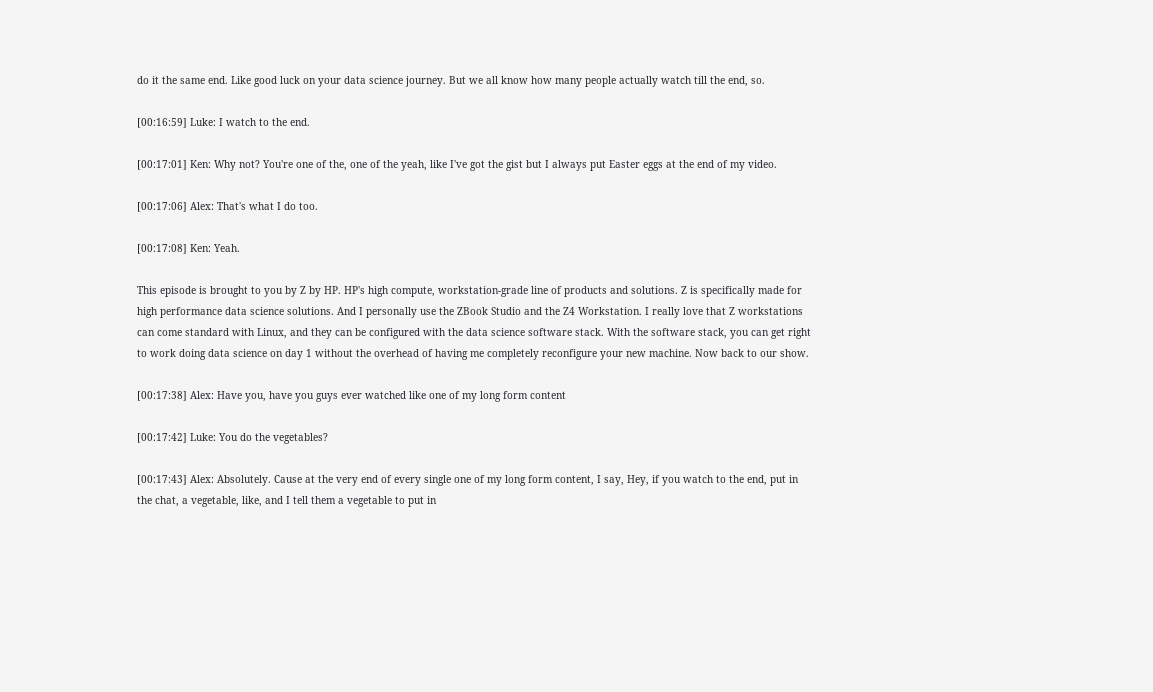do it the same end. Like good luck on your data science journey. But we all know how many people actually watch till the end, so.

[00:16:59] Luke: I watch to the end.

[00:17:01] Ken: Why not? You're one of the, one of the yeah, like I've got the gist but I always put Easter eggs at the end of my video.

[00:17:06] Alex: That's what I do too.

[00:17:08] Ken: Yeah.

This episode is brought to you by Z by HP. HP's high compute, workstation-grade line of products and solutions. Z is specifically made for high performance data science solutions. And I personally use the ZBook Studio and the Z4 Workstation. I really love that Z workstations can come standard with Linux, and they can be configured with the data science software stack. With the software stack, you can get right to work doing data science on day 1 without the overhead of having me completely reconfigure your new machine. Now back to our show.

[00:17:38] Alex: Have you, have you guys ever watched like one of my long form content

[00:17:42] Luke: You do the vegetables?

[00:17:43] Alex: Absolutely. Cause at the very end of every single one of my long form content, I say, Hey, if you watch to the end, put in the chat, a vegetable, like, and I tell them a vegetable to put in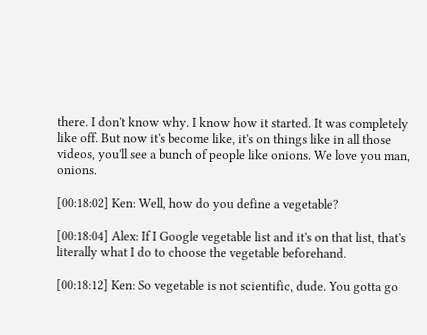there. I don't know why. I know how it started. It was completely like off. But now it's become like, it's on things like in all those videos, you'll see a bunch of people like onions. We love you man, onions.

[00:18:02] Ken: Well, how do you define a vegetable?

[00:18:04] Alex: If I Google vegetable list and it's on that list, that's literally what I do to choose the vegetable beforehand.

[00:18:12] Ken: So vegetable is not scientific, dude. You gotta go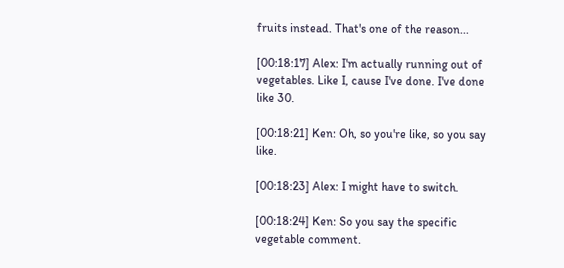fruits instead. That's one of the reason...

[00:18:17] Alex: I'm actually running out of vegetables. Like I, cause I've done. I've done like 30.

[00:18:21] Ken: Oh, so you're like, so you say like.

[00:18:23] Alex: I might have to switch.

[00:18:24] Ken: So you say the specific vegetable comment.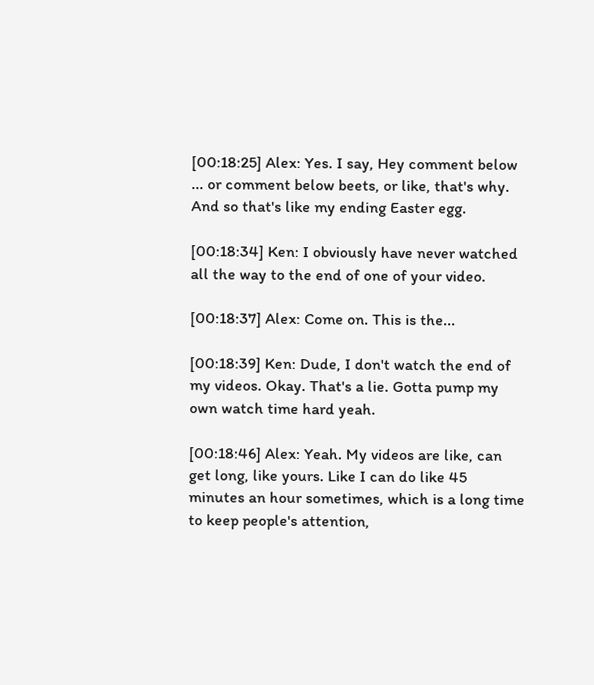[00:18:25] Alex: Yes. I say, Hey comment below ... or comment below beets, or like, that's why. And so that's like my ending Easter egg.

[00:18:34] Ken: I obviously have never watched all the way to the end of one of your video.

[00:18:37] Alex: Come on. This is the...

[00:18:39] Ken: Dude, I don't watch the end of my videos. Okay. That's a lie. Gotta pump my own watch time hard yeah.

[00:18:46] Alex: Yeah. My videos are like, can get long, like yours. Like I can do like 45 minutes an hour sometimes, which is a long time to keep people's attention,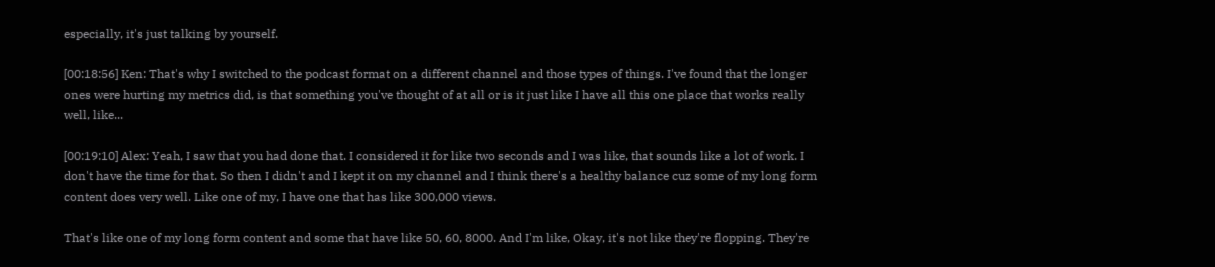especially, it's just talking by yourself.

[00:18:56] Ken: That's why I switched to the podcast format on a different channel and those types of things. I've found that the longer ones were hurting my metrics did, is that something you've thought of at all or is it just like I have all this one place that works really well, like...

[00:19:10] Alex: Yeah, I saw that you had done that. I considered it for like two seconds and I was like, that sounds like a lot of work. I don't have the time for that. So then I didn't and I kept it on my channel and I think there's a healthy balance cuz some of my long form content does very well. Like one of my, I have one that has like 300,000 views.

That's like one of my long form content and some that have like 50, 60, 8000. And I'm like, Okay, it's not like they're flopping. They're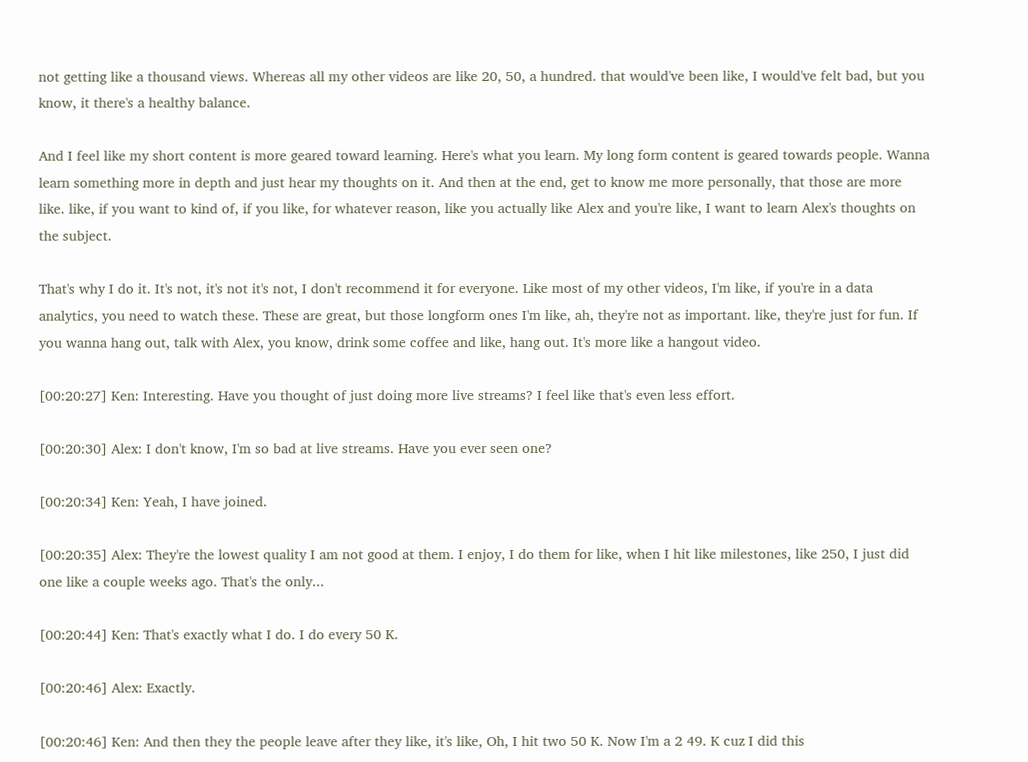not getting like a thousand views. Whereas all my other videos are like 20, 50, a hundred. that would've been like, I would've felt bad, but you know, it there's a healthy balance.

And I feel like my short content is more geared toward learning. Here's what you learn. My long form content is geared towards people. Wanna learn something more in depth and just hear my thoughts on it. And then at the end, get to know me more personally, that those are more like. like, if you want to kind of, if you like, for whatever reason, like you actually like Alex and you're like, I want to learn Alex's thoughts on the subject.

That's why I do it. It's not, it's not it's not, I don't recommend it for everyone. Like most of my other videos, I'm like, if you're in a data analytics, you need to watch these. These are great, but those longform ones I'm like, ah, they're not as important. like, they're just for fun. If you wanna hang out, talk with Alex, you know, drink some coffee and like, hang out. It's more like a hangout video.

[00:20:27] Ken: Interesting. Have you thought of just doing more live streams? I feel like that's even less effort.

[00:20:30] Alex: I don't know, I'm so bad at live streams. Have you ever seen one?

[00:20:34] Ken: Yeah, I have joined.

[00:20:35] Alex: They're the lowest quality I am not good at them. I enjoy, I do them for like, when I hit like milestones, like 250, I just did one like a couple weeks ago. That's the only...

[00:20:44] Ken: That's exactly what I do. I do every 50 K.

[00:20:46] Alex: Exactly.

[00:20:46] Ken: And then they the people leave after they like, it's like, Oh, I hit two 50 K. Now I'm a 2 49. K cuz I did this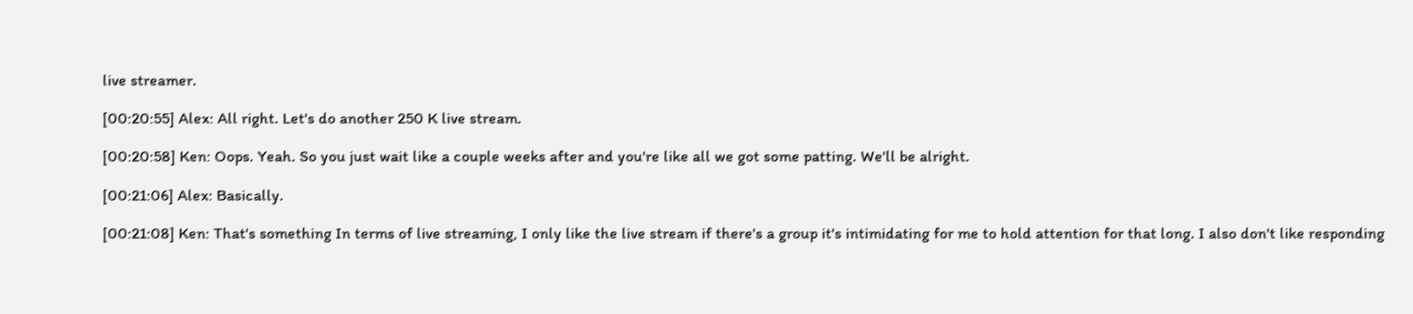live streamer.

[00:20:55] Alex: All right. Let's do another 250 K live stream.

[00:20:58] Ken: Oops. Yeah. So you just wait like a couple weeks after and you're like all we got some patting. We'll be alright.

[00:21:06] Alex: Basically.

[00:21:08] Ken: That's something In terms of live streaming, I only like the live stream if there's a group it's intimidating for me to hold attention for that long. I also don't like responding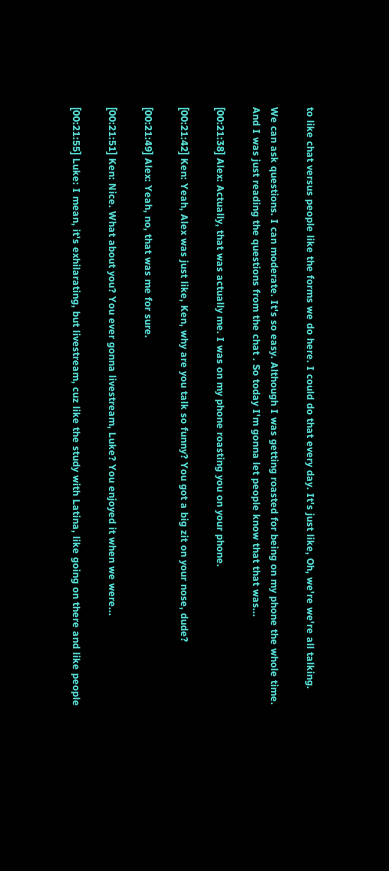to like chat versus people like the forms we do here. I could do that every day. It's just like, Oh, we're we're all talking.

We can ask questions. I can moderate. It's so easy. Although I was getting roasted for being on my phone the whole time. And I was just reading the questions from the chat . So today I'm gonna let people know that that was...

[00:21:38] Alex: Actually, that was actually me. I was on my phone roasting you on your phone.

[00:21:42] Ken: Yeah, Alex was just like, Ken, why are you talk so funny? You got a big zit on your nose, dude?

[00:21:49] Alex: Yeah, no, that was me for sure.

[00:21:51] Ken: Nice. What about you? You ever gonna livestream, Luke? You enjoyed it when we were...

[00:21:55] Luke: I mean, it's exhilarating, but livestream, cuz like the study with Latina, like going on there and like people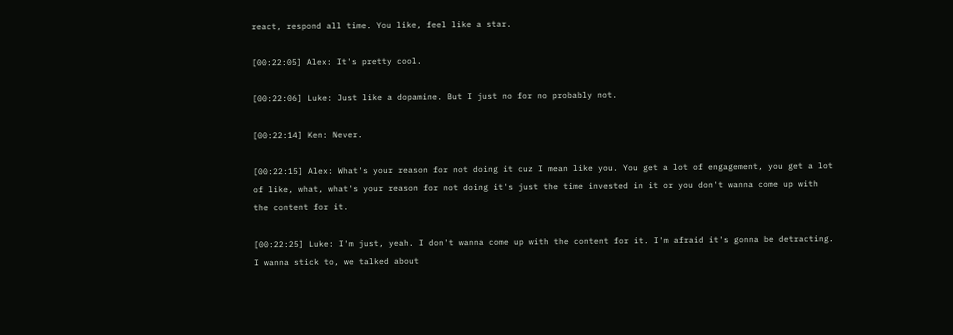react, respond all time. You like, feel like a star.

[00:22:05] Alex: It's pretty cool.

[00:22:06] Luke: Just like a dopamine. But I just no for no probably not.

[00:22:14] Ken: Never.

[00:22:15] Alex: What's your reason for not doing it cuz I mean like you. You get a lot of engagement, you get a lot of like, what, what's your reason for not doing it's just the time invested in it or you don't wanna come up with the content for it.

[00:22:25] Luke: I'm just, yeah. I don't wanna come up with the content for it. I'm afraid it's gonna be detracting. I wanna stick to, we talked about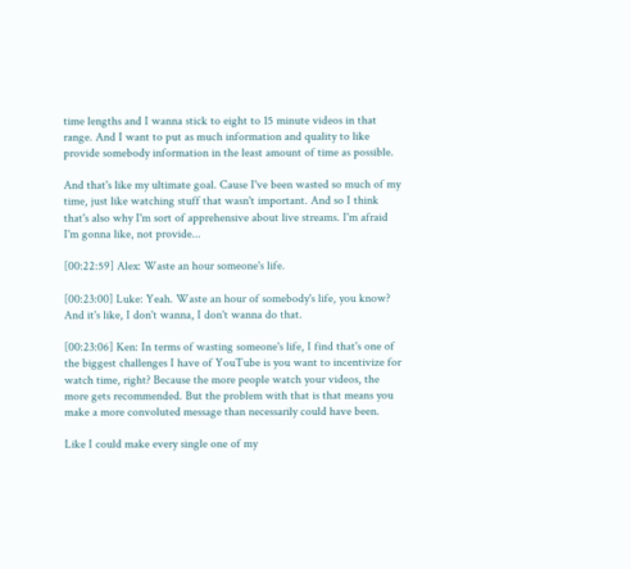time lengths and I wanna stick to eight to 15 minute videos in that range. And I want to put as much information and quality to like provide somebody information in the least amount of time as possible.

And that's like my ultimate goal. Cause I've been wasted so much of my time, just like watching stuff that wasn't important. And so I think that's also why I'm sort of apprehensive about live streams. I'm afraid I'm gonna like, not provide...

[00:22:59] Alex: Waste an hour someone's life.

[00:23:00] Luke: Yeah. Waste an hour of somebody's life, you know? And it's like, I don't wanna, I don't wanna do that.

[00:23:06] Ken: In terms of wasting someone's life, I find that's one of the biggest challenges I have of YouTube is you want to incentivize for watch time, right? Because the more people watch your videos, the more gets recommended. But the problem with that is that means you make a more convoluted message than necessarily could have been.

Like I could make every single one of my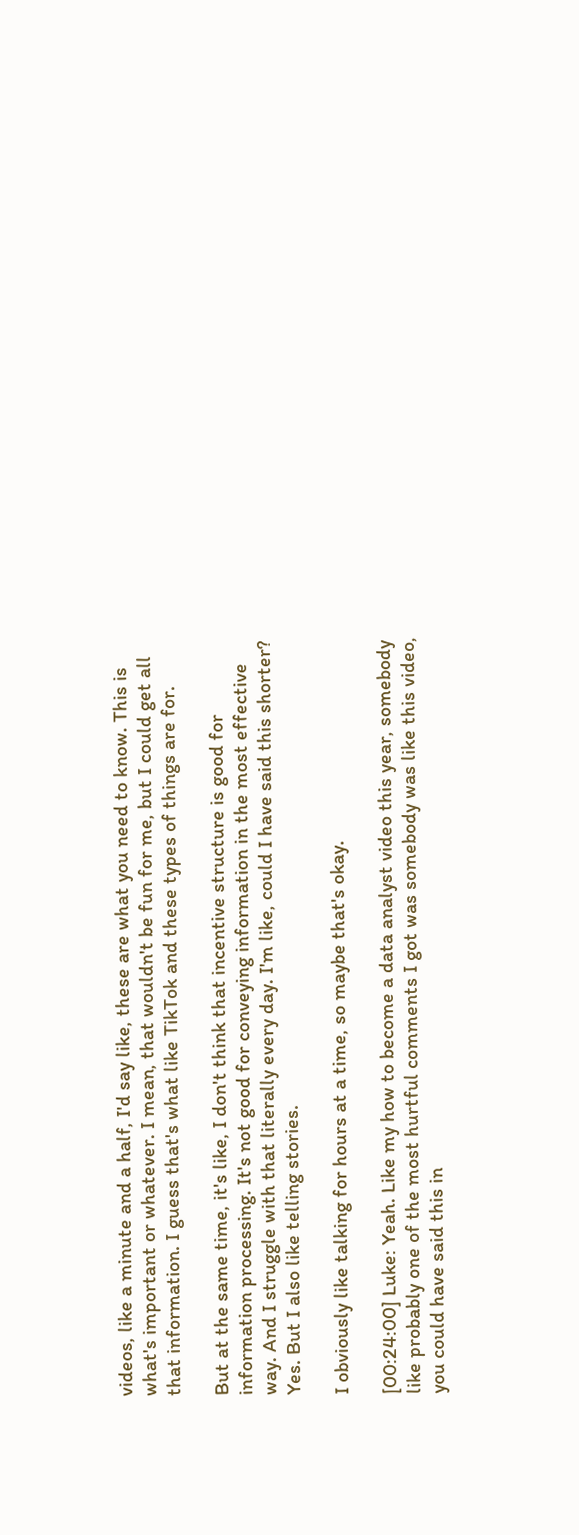videos, like a minute and a half, I'd say like, these are what you need to know. This is what's important or whatever. I mean, that wouldn't be fun for me, but I could get all that information. I guess that's what like TikTok and these types of things are for.

But at the same time, it's like, I don't think that incentive structure is good for information processing. It's not good for conveying information in the most effective way. And I struggle with that literally every day. I'm like, could I have said this shorter? Yes. But I also like telling stories.

I obviously like talking for hours at a time, so maybe that's okay.

[00:24:00] Luke: Yeah. Like my how to become a data analyst video this year, somebody like probably one of the most hurtful comments I got was somebody was like this video, you could have said this in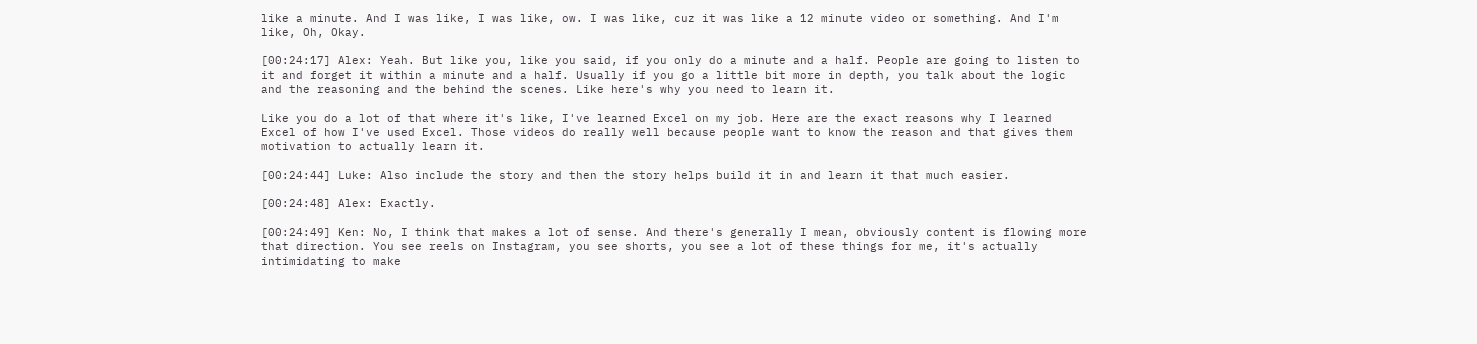like a minute. And I was like, I was like, ow. I was like, cuz it was like a 12 minute video or something. And I'm like, Oh, Okay.

[00:24:17] Alex: Yeah. But like you, like you said, if you only do a minute and a half. People are going to listen to it and forget it within a minute and a half. Usually if you go a little bit more in depth, you talk about the logic and the reasoning and the behind the scenes. Like here's why you need to learn it.

Like you do a lot of that where it's like, I've learned Excel on my job. Here are the exact reasons why I learned Excel of how I've used Excel. Those videos do really well because people want to know the reason and that gives them motivation to actually learn it.

[00:24:44] Luke: Also include the story and then the story helps build it in and learn it that much easier.

[00:24:48] Alex: Exactly.

[00:24:49] Ken: No, I think that makes a lot of sense. And there's generally I mean, obviously content is flowing more that direction. You see reels on Instagram, you see shorts, you see a lot of these things for me, it's actually intimidating to make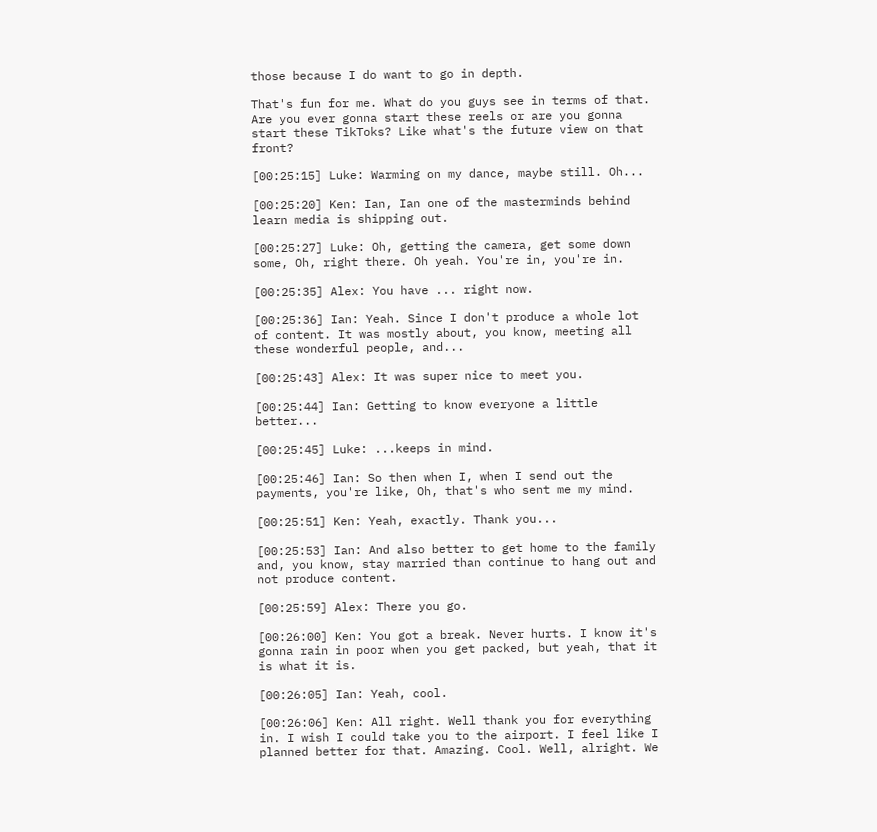those because I do want to go in depth.

That's fun for me. What do you guys see in terms of that. Are you ever gonna start these reels or are you gonna start these TikToks? Like what's the future view on that front?

[00:25:15] Luke: Warming on my dance, maybe still. Oh...

[00:25:20] Ken: Ian, Ian one of the masterminds behind learn media is shipping out.

[00:25:27] Luke: Oh, getting the camera, get some down some, Oh, right there. Oh yeah. You're in, you're in.

[00:25:35] Alex: You have ... right now.

[00:25:36] Ian: Yeah. Since I don't produce a whole lot of content. It was mostly about, you know, meeting all these wonderful people, and...

[00:25:43] Alex: It was super nice to meet you.

[00:25:44] Ian: Getting to know everyone a little better...

[00:25:45] Luke: ...keeps in mind.

[00:25:46] Ian: So then when I, when I send out the payments, you're like, Oh, that's who sent me my mind.

[00:25:51] Ken: Yeah, exactly. Thank you...

[00:25:53] Ian: And also better to get home to the family and, you know, stay married than continue to hang out and not produce content.

[00:25:59] Alex: There you go.

[00:26:00] Ken: You got a break. Never hurts. I know it's gonna rain in poor when you get packed, but yeah, that it is what it is.

[00:26:05] Ian: Yeah, cool.

[00:26:06] Ken: All right. Well thank you for everything in. I wish I could take you to the airport. I feel like I planned better for that. Amazing. Cool. Well, alright. We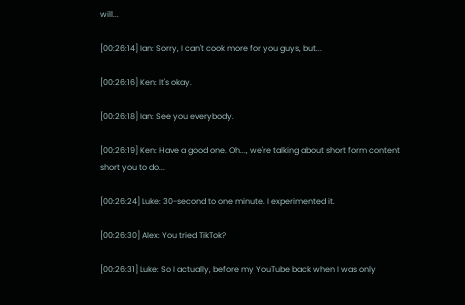will...

[00:26:14] Ian: Sorry, I can't cook more for you guys, but...

[00:26:16] Ken: It's okay.

[00:26:18] Ian: See you everybody.

[00:26:19] Ken: Have a good one. Oh..., we're talking about short form content short you to do...

[00:26:24] Luke: 30-second to one minute. I experimented it.

[00:26:30] Alex: You tried TikTok?

[00:26:31] Luke: So I actually, before my YouTube back when I was only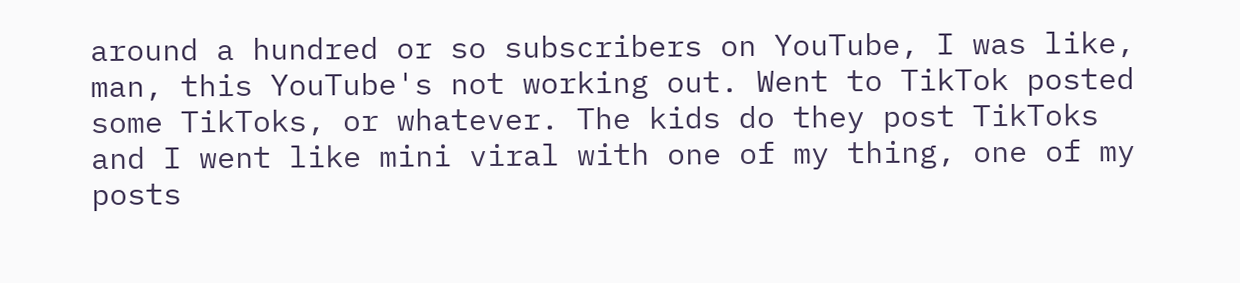around a hundred or so subscribers on YouTube, I was like, man, this YouTube's not working out. Went to TikTok posted some TikToks, or whatever. The kids do they post TikToks and I went like mini viral with one of my thing, one of my posts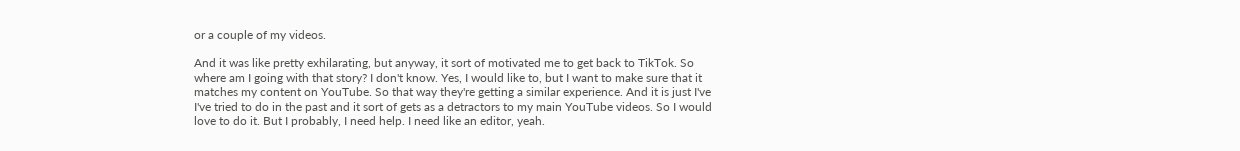or a couple of my videos.

And it was like pretty exhilarating, but anyway, it sort of motivated me to get back to TikTok. So where am I going with that story? I don't know. Yes, I would like to, but I want to make sure that it matches my content on YouTube. So that way they're getting a similar experience. And it is just I've I've tried to do in the past and it sort of gets as a detractors to my main YouTube videos. So I would love to do it. But I probably, I need help. I need like an editor, yeah.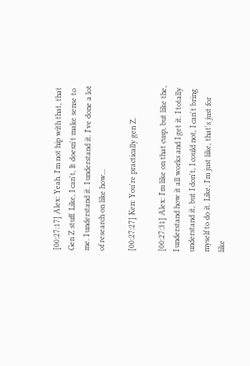[00:27:17] Alex: Yeah. I'm not hip with that, that Gen Z stuff. Like, I can't, It doesn't make sense to me. I understand it. I understand it. I've done a lot of research on like how...

[00:27:27] Ken: You're practically gen Z.

[00:27:31] Alex: I'm like on that cusp, but like the, I understand how it all works and I get it. I totally understand it, but I don't, I could not, I can't bring myself to do it. Like, I'm just like, that's just for like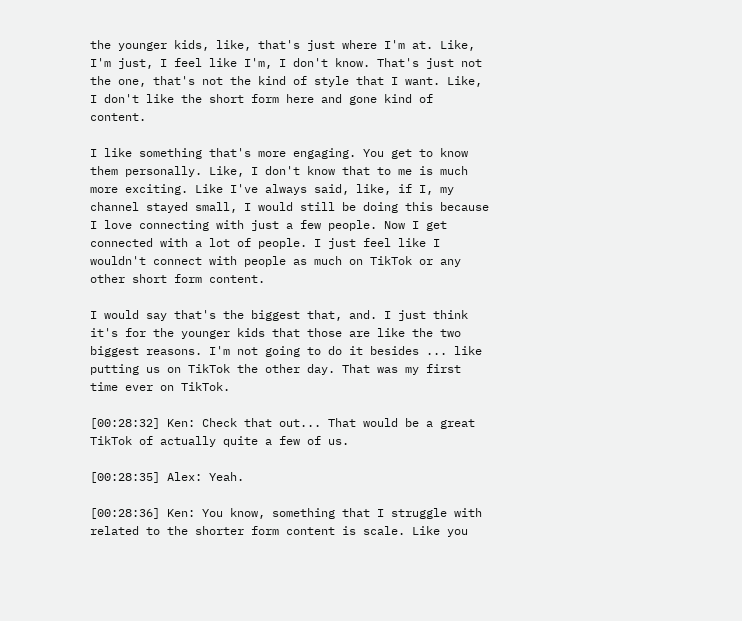the younger kids, like, that's just where I'm at. Like, I'm just, I feel like I'm, I don't know. That's just not the one, that's not the kind of style that I want. Like, I don't like the short form here and gone kind of content.

I like something that's more engaging. You get to know them personally. Like, I don't know that to me is much more exciting. Like I've always said, like, if I, my channel stayed small, I would still be doing this because I love connecting with just a few people. Now I get connected with a lot of people. I just feel like I wouldn't connect with people as much on TikTok or any other short form content.

I would say that's the biggest that, and. I just think it's for the younger kids that those are like the two biggest reasons. I'm not going to do it besides ... like putting us on TikTok the other day. That was my first time ever on TikTok.

[00:28:32] Ken: Check that out... That would be a great TikTok of actually quite a few of us.

[00:28:35] Alex: Yeah.

[00:28:36] Ken: You know, something that I struggle with related to the shorter form content is scale. Like you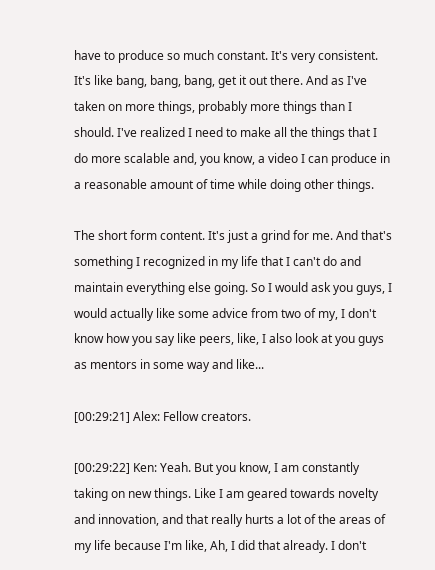have to produce so much constant. It's very consistent. It's like bang, bang, bang, get it out there. And as I've taken on more things, probably more things than I should. I've realized I need to make all the things that I do more scalable and, you know, a video I can produce in a reasonable amount of time while doing other things.

The short form content. It's just a grind for me. And that's something I recognized in my life that I can't do and maintain everything else going. So I would ask you guys, I would actually like some advice from two of my, I don't know how you say like peers, like, I also look at you guys as mentors in some way and like...

[00:29:21] Alex: Fellow creators.

[00:29:22] Ken: Yeah. But you know, I am constantly taking on new things. Like I am geared towards novelty and innovation, and that really hurts a lot of the areas of my life because I'm like, Ah, I did that already. I don't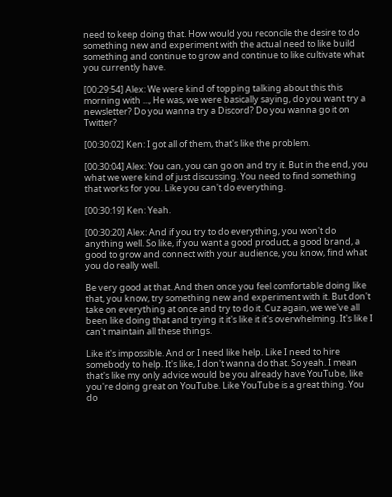need to keep doing that. How would you reconcile the desire to do something new and experiment with the actual need to like build something and continue to grow and continue to like cultivate what you currently have.

[00:29:54] Alex: We were kind of topping talking about this this morning with ..., He was, we were basically saying, do you want try a newsletter? Do you wanna try a Discord? Do you wanna go it on Twitter?

[00:30:02] Ken: I got all of them, that's like the problem.

[00:30:04] Alex: You can, you can go on and try it. But in the end, you what we were kind of just discussing. You need to find something that works for you. Like you can't do everything.

[00:30:19] Ken: Yeah.

[00:30:20] Alex: And if you try to do everything, you won't do anything well. So like, if you want a good product, a good brand, a good to grow and connect with your audience, you know, find what you do really well.

Be very good at that. And then once you feel comfortable doing like that, you know, try something new and experiment with it. But don't take on everything at once and try to do it. Cuz again, we we've all been like doing that and trying it it's like it it's overwhelming. It's like I can't maintain all these things.

Like it's impossible. And or I need like help. Like I need to hire somebody to help. It's like, I don't wanna do that. So yeah. I mean that's like my only advice would be you already have YouTube, like you're doing great on YouTube. Like YouTube is a great thing. You do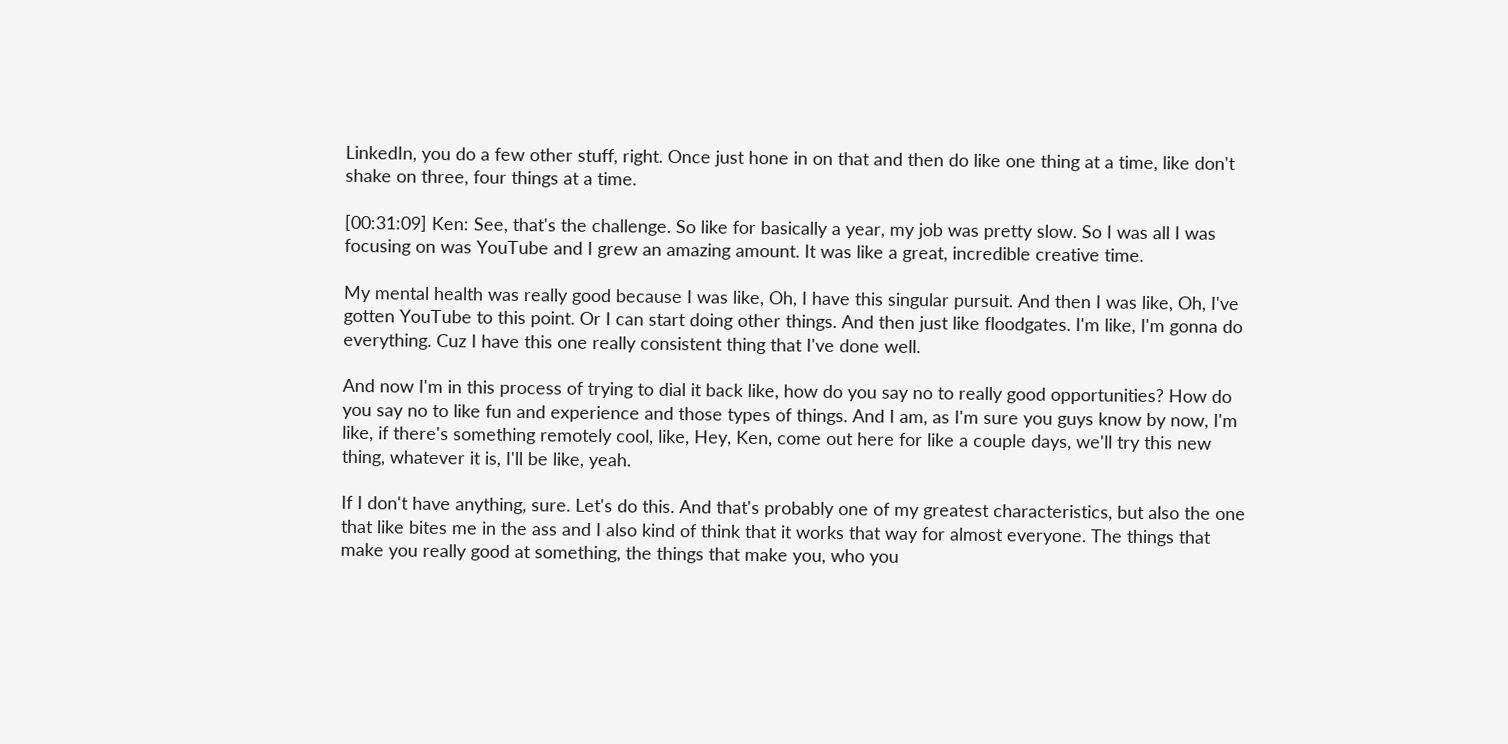LinkedIn, you do a few other stuff, right. Once just hone in on that and then do like one thing at a time, like don't shake on three, four things at a time.

[00:31:09] Ken: See, that's the challenge. So like for basically a year, my job was pretty slow. So I was all I was focusing on was YouTube and I grew an amazing amount. It was like a great, incredible creative time.

My mental health was really good because I was like, Oh, I have this singular pursuit. And then I was like, Oh, I've gotten YouTube to this point. Or I can start doing other things. And then just like floodgates. I'm like, I'm gonna do everything. Cuz I have this one really consistent thing that I've done well.

And now I'm in this process of trying to dial it back like, how do you say no to really good opportunities? How do you say no to like fun and experience and those types of things. And I am, as I'm sure you guys know by now, I'm like, if there's something remotely cool, like, Hey, Ken, come out here for like a couple days, we'll try this new thing, whatever it is, I'll be like, yeah.

If I don't have anything, sure. Let's do this. And that's probably one of my greatest characteristics, but also the one that like bites me in the ass and I also kind of think that it works that way for almost everyone. The things that make you really good at something, the things that make you, who you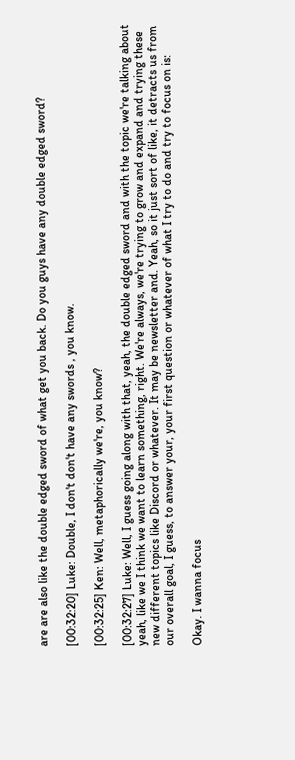are are also like the double edged sword of what get you back. Do you guys have any double edged sword?

[00:32:20] Luke: Double, I don't don't have any swords , you know.

[00:32:25] Ken: Well, metaphorically we're, you know?

[00:32:27] Luke: Well, I guess going along with that, yeah, the double edged sword and with the topic we're talking about yeah, like we I think we want to learn something, right. We're always, we're trying to grow and expand and trying these new different topics like Discord or whatever. It may be newsletter and. Yeah, so it just sort of like, it detracts us from our overall goal, I guess, to answer your, your first question or whatever of what I try to do and try to focus on is:

Okay. I wanna focus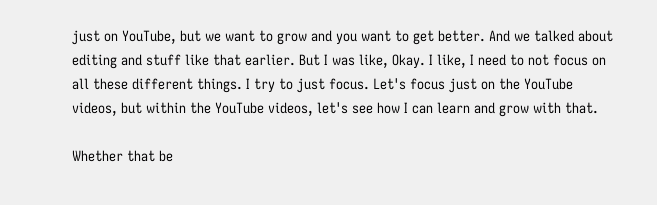just on YouTube, but we want to grow and you want to get better. And we talked about editing and stuff like that earlier. But I was like, Okay. I like, I need to not focus on all these different things. I try to just focus. Let's focus just on the YouTube videos, but within the YouTube videos, let's see how I can learn and grow with that.

Whether that be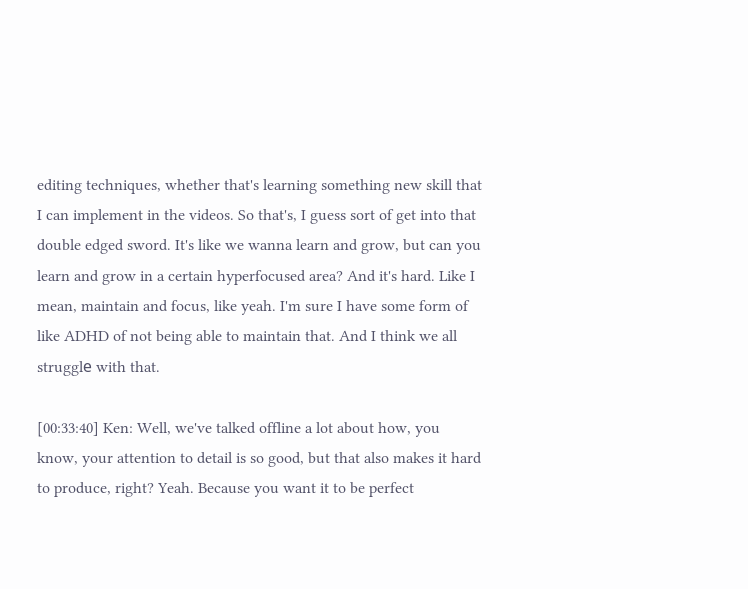editing techniques, whether that's learning something new skill that I can implement in the videos. So that's, I guess sort of get into that double edged sword. It's like we wanna learn and grow, but can you learn and grow in a certain hyperfocused area? And it's hard. Like I mean, maintain and focus, like yeah. I'm sure I have some form of like ADHD of not being able to maintain that. And I think we all strugglе with that.

[00:33:40] Ken: Well, we've talked offline a lot about how, you know, your attention to detail is so good, but that also makes it hard to produce, right? Yeah. Because you want it to be perfect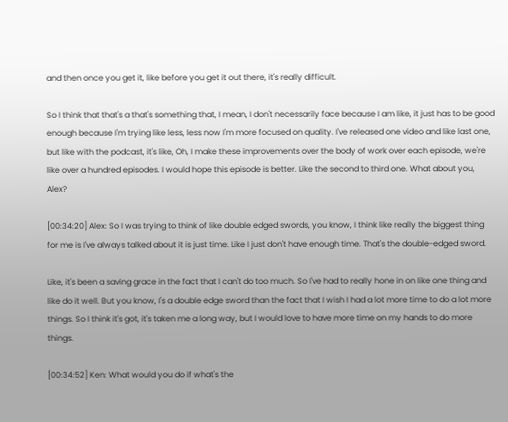and then once you get it, like before you get it out there, it's really difficult.

So I think that that's a that's something that, I mean, I don't necessarily face because I am like, it just has to be good enough because I'm trying like less, less now I'm more focused on quality. I've released one video and like last one, but like with the podcast, it's like, Oh, I make these improvements over the body of work over each episode, we're like over a hundred episodes. I would hope this episode is better. Like the second to third one. What about you, Alex?

[00:34:20] Alex: So I was trying to think of like double edged swords, you know, I think like really the biggest thing for me is I've always talked about it is just time. Like I just don't have enough time. That's the double-edged sword.

Like, it's been a saving grace in the fact that I can't do too much. So I've had to really hone in on like one thing and like do it well. But you know, I's a double edge sword than the fact that I wish I had a lot more time to do a lot more things. So I think it's got, it's taken me a long way, but I would love to have more time on my hands to do more things.

[00:34:52] Ken: What would you do if what's the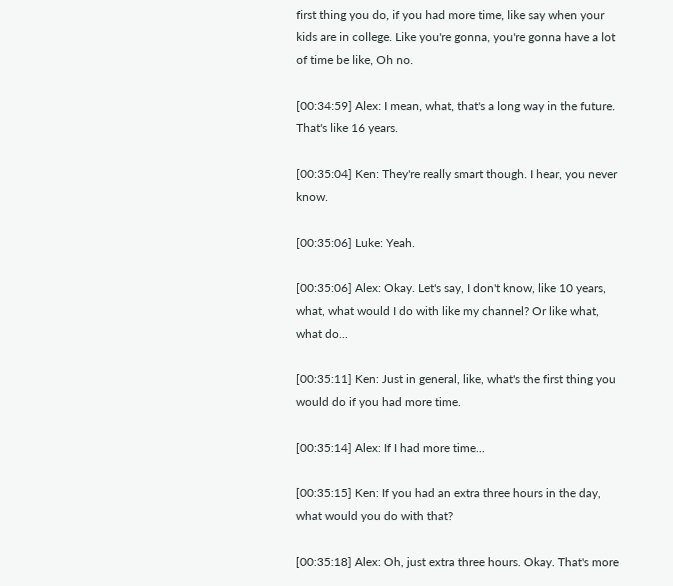first thing you do, if you had more time, like say when your kids are in college. Like you're gonna, you're gonna have a lot of time be like, Oh no.

[00:34:59] Alex: I mean, what, that's a long way in the future. That's like 16 years.

[00:35:04] Ken: They're really smart though. I hear, you never know.

[00:35:06] Luke: Yeah.

[00:35:06] Alex: Okay. Let's say, I don't know, like 10 years, what, what would I do with like my channel? Or like what, what do...

[00:35:11] Ken: Just in general, like, what's the first thing you would do if you had more time.

[00:35:14] Alex: If I had more time...

[00:35:15] Ken: If you had an extra three hours in the day, what would you do with that?

[00:35:18] Alex: Oh, just extra three hours. Okay. That's more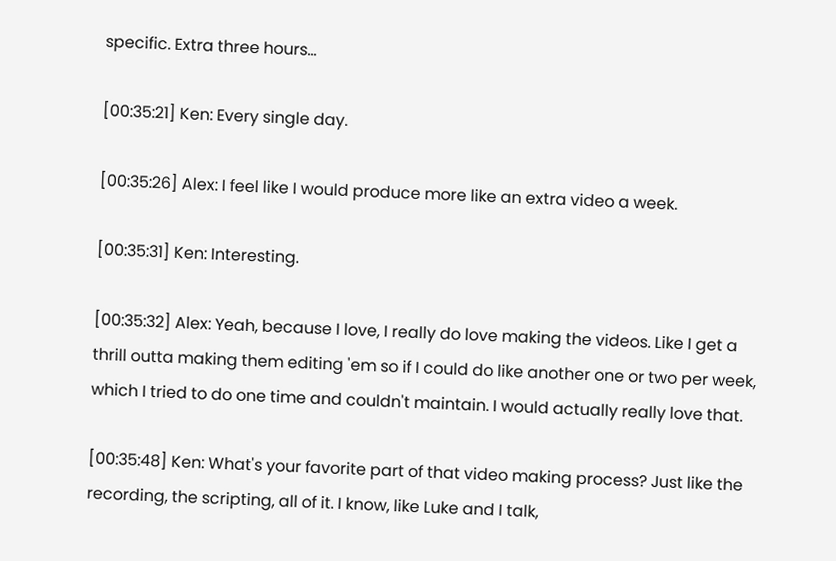specific. Extra three hours...

[00:35:21] Ken: Every single day.

[00:35:26] Alex: I feel like I would produce more like an extra video a week.

[00:35:31] Ken: Interesting.

[00:35:32] Alex: Yeah, because I love, I really do love making the videos. Like I get a thrill outta making them editing 'em so if I could do like another one or two per week, which I tried to do one time and couldn't maintain. I would actually really love that.

[00:35:48] Ken: What's your favorite part of that video making process? Just like the recording, the scripting, all of it. I know, like Luke and I talk,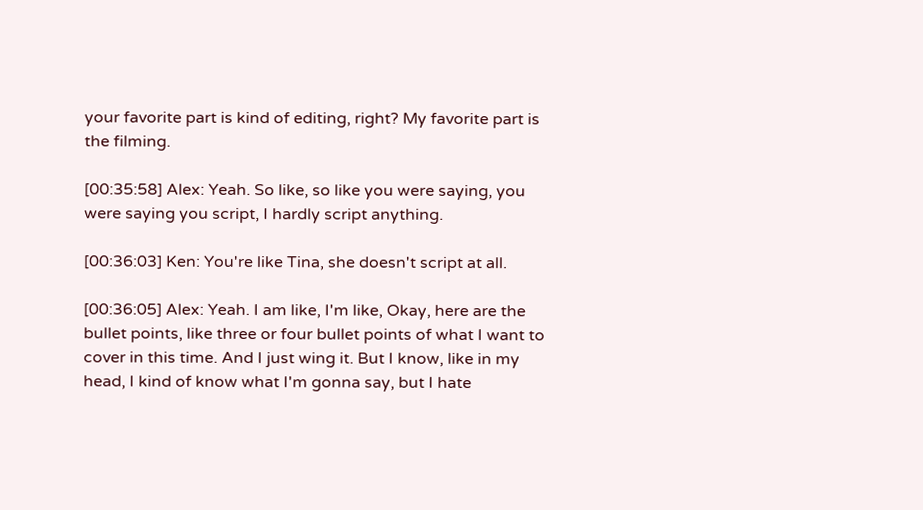your favorite part is kind of editing, right? My favorite part is the filming.

[00:35:58] Alex: Yeah. So like, so like you were saying, you were saying you script, I hardly script anything.

[00:36:03] Ken: You're like Tina, she doesn't script at all.

[00:36:05] Alex: Yeah. I am like, I'm like, Okay, here are the bullet points, like three or four bullet points of what I want to cover in this time. And I just wing it. But I know, like in my head, I kind of know what I'm gonna say, but I hate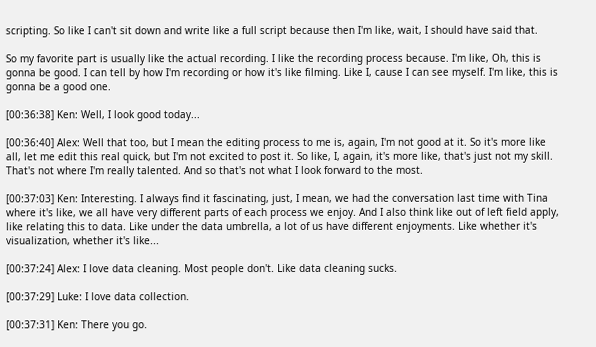scripting. So like I can't sit down and write like a full script because then I'm like, wait, I should have said that.

So my favorite part is usually like the actual recording. I like the recording process because. I'm like, Oh, this is gonna be good. I can tell by how I'm recording or how it's like filming. Like I, cause I can see myself. I'm like, this is gonna be a good one.

[00:36:38] Ken: Well, I look good today...

[00:36:40] Alex: Well that too, but I mean the editing process to me is, again, I'm not good at it. So it's more like all, let me edit this real quick, but I'm not excited to post it. So like, I, again, it's more like, that's just not my skill. That's not where I'm really talented. And so that's not what I look forward to the most.

[00:37:03] Ken: Interesting. I always find it fascinating, just, I mean, we had the conversation last time with Tina where it's like, we all have very different parts of each process we enjoy. And I also think like out of left field apply, like relating this to data. Like under the data umbrella, a lot of us have different enjoyments. Like whether it's visualization, whether it's like...

[00:37:24] Alex: I love data cleaning. Most people don't. Like data cleaning sucks.

[00:37:29] Luke: I love data collection.

[00:37:31] Ken: There you go.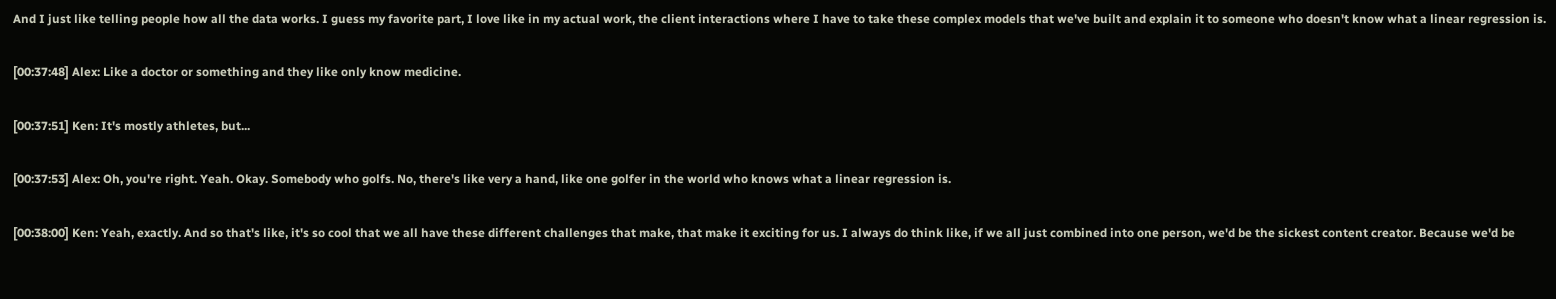And I just like telling people how all the data works. I guess my favorite part, I love like in my actual work, the client interactions where I have to take these complex models that we've built and explain it to someone who doesn't know what a linear regression is.

[00:37:48] Alex: Like a doctor or something and they like only know medicine.

[00:37:51] Ken: It's mostly athletes, but...

[00:37:53] Alex: Oh, you're right. Yeah. Okay. Somebody who golfs. No, there's like very a hand, like one golfer in the world who knows what a linear regression is.

[00:38:00] Ken: Yeah, exactly. And so that's like, it's so cool that we all have these different challenges that make, that make it exciting for us. I always do think like, if we all just combined into one person, we'd be the sickest content creator. Because we'd be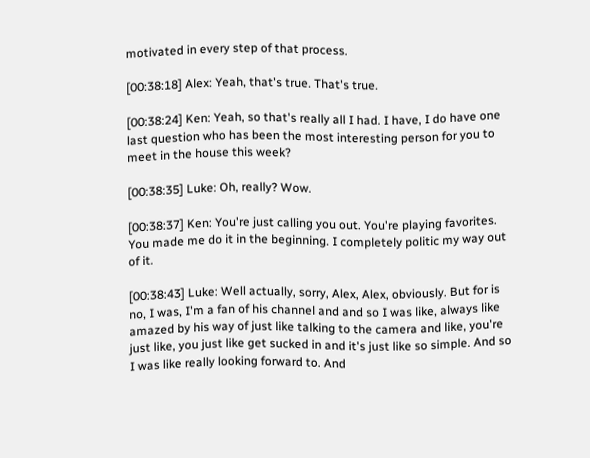motivated in every step of that process.

[00:38:18] Alex: Yeah, that's true. That's true.

[00:38:24] Ken: Yeah, so that's really all I had. I have, I do have one last question who has been the most interesting person for you to meet in the house this week?

[00:38:35] Luke: Oh, really? Wow.

[00:38:37] Ken: You're just calling you out. You're playing favorites. You made me do it in the beginning. I completely politic my way out of it.

[00:38:43] Luke: Well actually, sorry, Alex, Alex, obviously. But for is no, I was, I'm a fan of his channel and and so I was like, always like amazed by his way of just like talking to the camera and like, you're just like, you just like get sucked in and it's just like so simple. And so I was like really looking forward to. And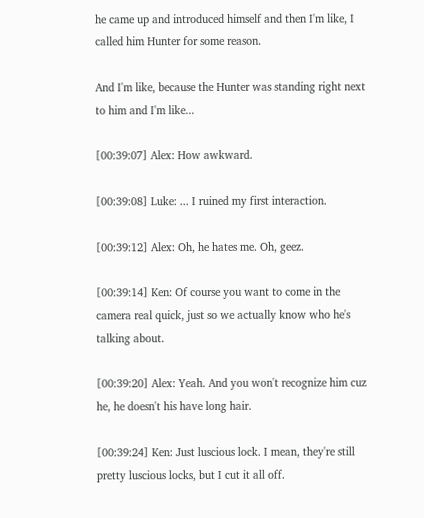he came up and introduced himself and then I'm like, I called him Hunter for some reason.

And I'm like, because the Hunter was standing right next to him and I'm like...

[00:39:07] Alex: How awkward.

[00:39:08] Luke: ... I ruined my first interaction.

[00:39:12] Alex: Oh, he hates me. Oh, geez.

[00:39:14] Ken: Of course you want to come in the camera real quick, just so we actually know who he's talking about.

[00:39:20] Alex: Yeah. And you won't recognize him cuz he, he doesn't his have long hair.

[00:39:24] Ken: Just luscious lock. I mean, they're still pretty luscious locks, but I cut it all off.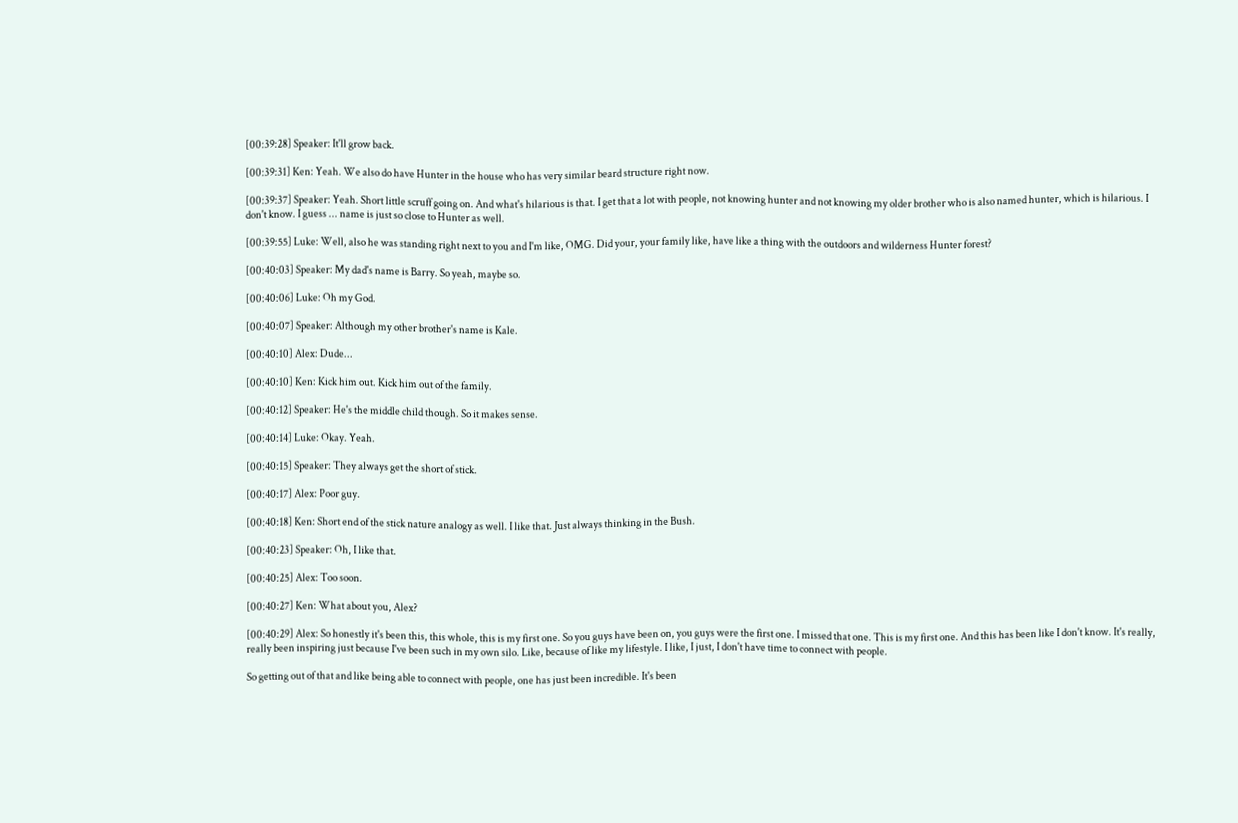[00:39:28] Speaker: It'll grow back.

[00:39:31] Ken: Yeah. We also do have Hunter in the house who has very similar beard structure right now.

[00:39:37] Speaker: Yeah. Short little scruff going on. And what's hilarious is that. I get that a lot with people, not knowing hunter and not knowing my older brother who is also named hunter, which is hilarious. I don't know. I guess ... name is just so close to Hunter as well.

[00:39:55] Luke: Well, also he was standing right next to you and I'm like, OMG. Did your, your family like, have like a thing with the outdoors and wilderness Hunter forest?

[00:40:03] Speaker: My dad's name is Barry. So yeah, maybe so.

[00:40:06] Luke: Oh my God.

[00:40:07] Speaker: Although my other brother's name is Kale.

[00:40:10] Alex: Dude...

[00:40:10] Ken: Kick him out. Kick him out of the family.

[00:40:12] Speaker: He's the middle child though. So it makes sense.

[00:40:14] Luke: Okay. Yeah.

[00:40:15] Speaker: They always get the short of stick.

[00:40:17] Alex: Poor guy.

[00:40:18] Ken: Short end of the stick nature analogy as well. I like that. Just always thinking in the Bush.

[00:40:23] Speaker: Oh, I like that.

[00:40:25] Alex: Too soon.

[00:40:27] Ken: What about you, Alex?

[00:40:29] Alex: So honestly it's been this, this whole, this is my first one. So you guys have been on, you guys were the first one. I missed that one. This is my first one. And this has been like I don't know. It's really, really been inspiring just because I've been such in my own silo. Like, because of like my lifestyle. I like, I just, I don't have time to connect with people.

So getting out of that and like being able to connect with people, one has just been incredible. It's been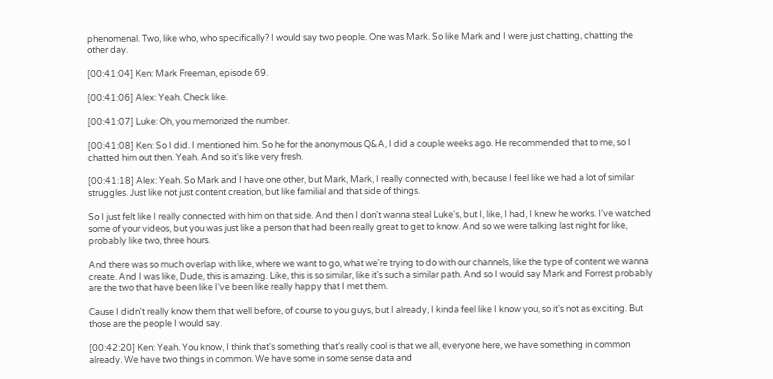phenomenal. Two, like who, who specifically? I would say two people. One was Mark. So like Mark and I were just chatting, chatting the other day.

[00:41:04] Ken: Mark Freeman, episode 69.

[00:41:06] Alex: Yeah. Check like.

[00:41:07] Luke: Oh, you memorized the number.

[00:41:08] Ken: So I did. I mentioned him. So he for the anonymous Q&A, I did a couple weeks ago. He recommended that to me, so I chatted him out then. Yeah. And so it's like very fresh.

[00:41:18] Alex: Yeah. So Mark and I have one other, but Mark, Mark, I really connected with, because I feel like we had a lot of similar struggles. Just like not just content creation, but like familial and that side of things.

So I just felt like I really connected with him on that side. And then I don't wanna steal Luke's, but I, like, I had, I knew he works. I've watched some of your videos, but you was just like a person that had been really great to get to know. And so we were talking last night for like, probably like two, three hours.

And there was so much overlap with like, where we want to go, what we're trying to do with our channels, like the type of content we wanna create. And I was like, Dude, this is amazing. Like, this is so similar, like it's such a similar path. And so I would say Mark and Forrest probably are the two that have been like I've been like really happy that I met them.

Cause I didn't really know them that well before, of course to you guys, but I already, I kinda feel like I know you, so it's not as exciting. But those are the people I would say.

[00:42:20] Ken: Yeah. You know, I think that's something that's really cool is that we all, everyone here, we have something in common already. We have two things in common. We have some in some sense data and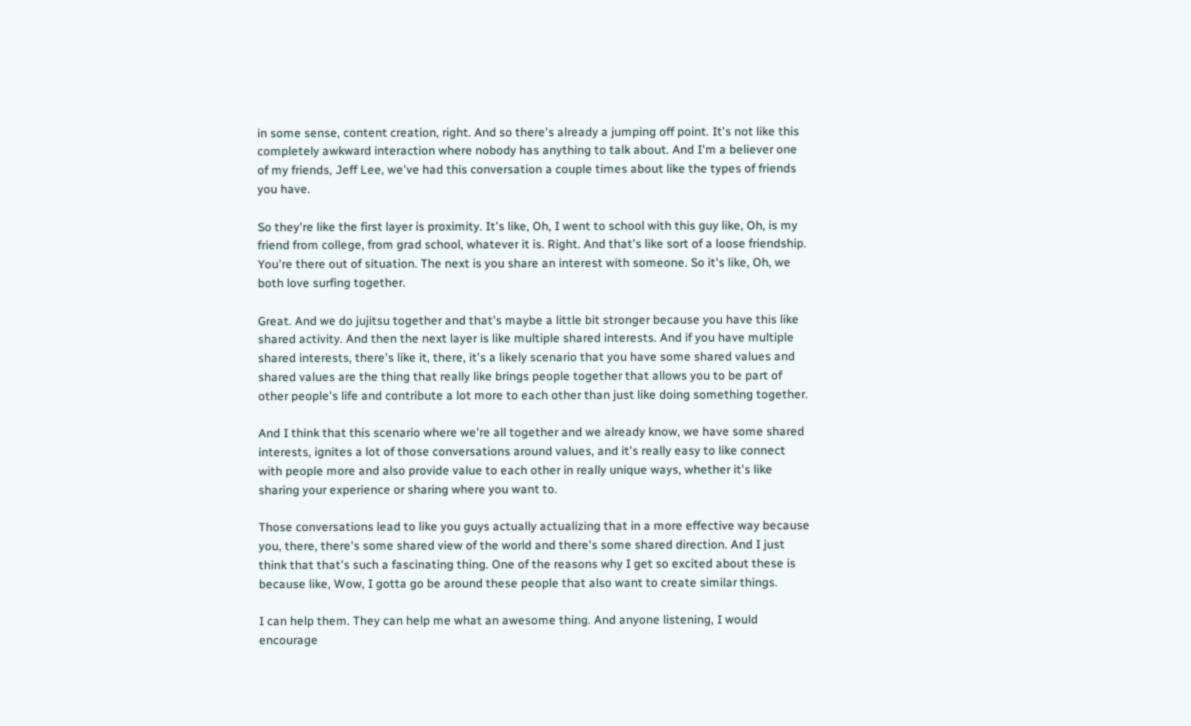in some sense, content creation, right. And so there's already a jumping off point. It's not like this completely awkward interaction where nobody has anything to talk about. And I'm a believer one of my friends, Jeff Lee, we've had this conversation a couple times about like the types of friends you have.

So they're like the first layer is proximity. It's like, Oh, I went to school with this guy like, Oh, is my friend from college, from grad school, whatever it is. Right. And that's like sort of a loose friendship. You're there out of situation. The next is you share an interest with someone. So it's like, Oh, we both love surfing together.

Great. And we do jujitsu together and that's maybe a little bit stronger because you have this like shared activity. And then the next layer is like multiple shared interests. And if you have multiple shared interests, there's like it, there, it's a likely scenario that you have some shared values and shared values are the thing that really like brings people together that allows you to be part of other people's life and contribute a lot more to each other than just like doing something together.

And I think that this scenario where we're all together and we already know, we have some shared interests, ignites a lot of those conversations around values, and it's really easy to like connect with people more and also provide value to each other in really unique ways, whether it's like sharing your experience or sharing where you want to.

Those conversations lead to like you guys actually actualizing that in a more effective way because you, there, there's some shared view of the world and there's some shared direction. And I just think that that's such a fascinating thing. One of the reasons why I get so excited about these is because like, Wow, I gotta go be around these people that also want to create similar things.

I can help them. They can help me what an awesome thing. And anyone listening, I would encourage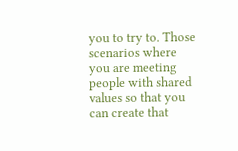you to try to. Those scenarios where you are meeting people with shared values so that you can create that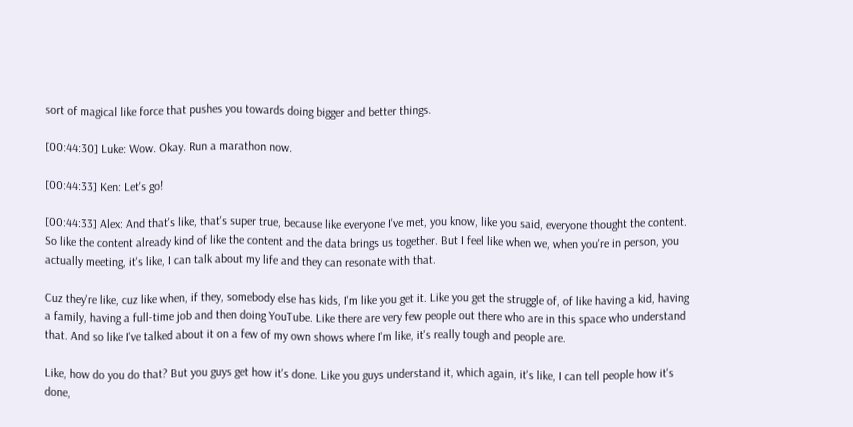sort of magical like force that pushes you towards doing bigger and better things.

[00:44:30] Luke: Wow. Okay. Run a marathon now.

[00:44:33] Ken: Let's go!

[00:44:33] Alex: And that's like, that's super true, because like everyone I've met, you know, like you said, everyone thought the content. So like the content already kind of like the content and the data brings us together. But I feel like when we, when you're in person, you actually meeting, it's like, I can talk about my life and they can resonate with that.

Cuz they're like, cuz like when, if they, somebody else has kids, I'm like you get it. Like you get the struggle of, of like having a kid, having a family, having a full-time job and then doing YouTube. Like there are very few people out there who are in this space who understand that. And so like I've talked about it on a few of my own shows where I'm like, it's really tough and people are.

Like, how do you do that? But you guys get how it's done. Like you guys understand it, which again, it's like, I can tell people how it's done,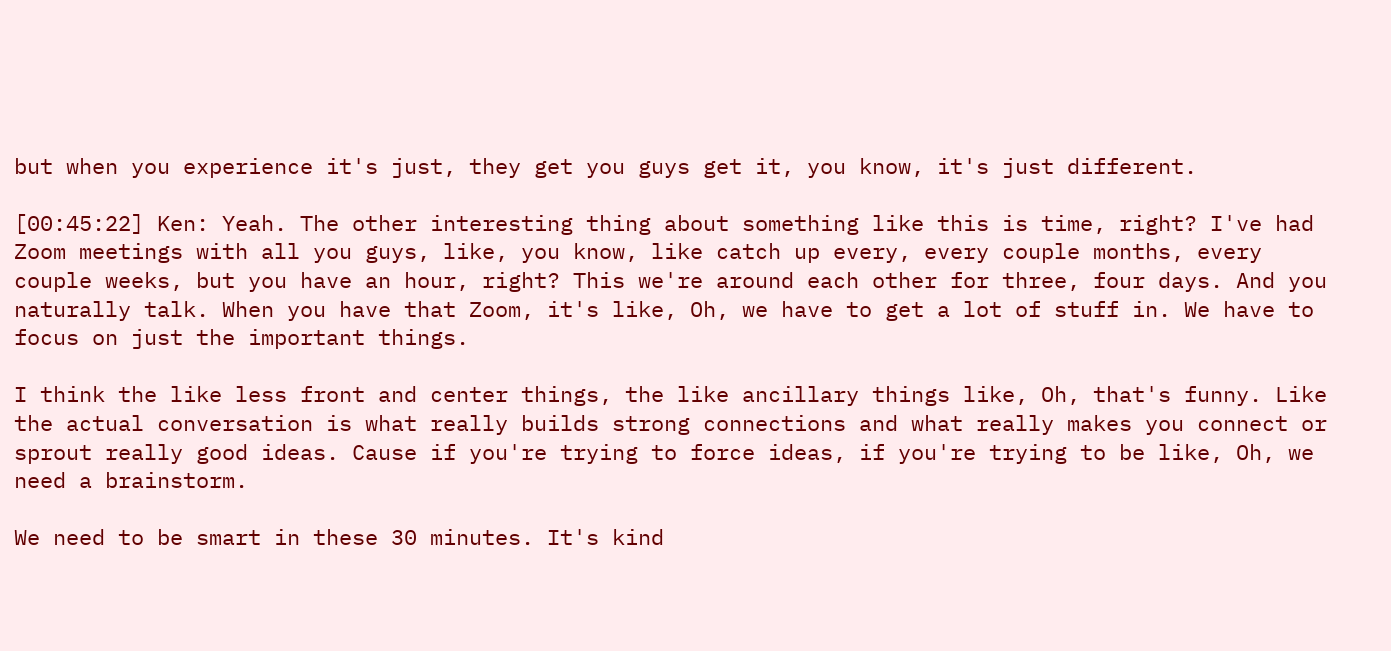but when you experience it's just, they get you guys get it, you know, it's just different.

[00:45:22] Ken: Yeah. The other interesting thing about something like this is time, right? I've had Zoom meetings with all you guys, like, you know, like catch up every, every couple months, every couple weeks, but you have an hour, right? This we're around each other for three, four days. And you naturally talk. When you have that Zoom, it's like, Oh, we have to get a lot of stuff in. We have to focus on just the important things.

I think the like less front and center things, the like ancillary things like, Oh, that's funny. Like the actual conversation is what really builds strong connections and what really makes you connect or sprout really good ideas. Cause if you're trying to force ideas, if you're trying to be like, Oh, we need a brainstorm.

We need to be smart in these 30 minutes. It's kind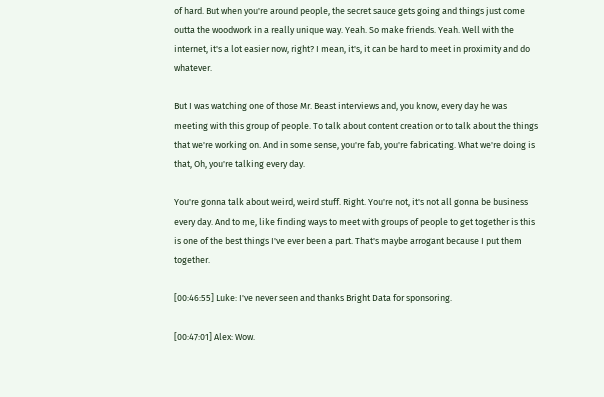of hard. But when you're around people, the secret sauce gets going and things just come outta the woodwork in a really unique way. Yeah. So make friends. Yeah. Well with the internet, it's a lot easier now, right? I mean, it's, it can be hard to meet in proximity and do whatever.

But I was watching one of those Mr. Beast interviews and, you know, every day he was meeting with this group of people. To talk about content creation or to talk about the things that we're working on. And in some sense, you're fab, you're fabricating. What we're doing is that, Oh, you're talking every day.

You're gonna talk about weird, weird stuff. Right. You're not, it's not all gonna be business every day. And to me, like finding ways to meet with groups of people to get together is this is one of the best things I've ever been a part. That's maybe arrogant because I put them together.

[00:46:55] Luke: I've never seen and thanks Bright Data for sponsoring.

[00:47:01] Alex: Wow.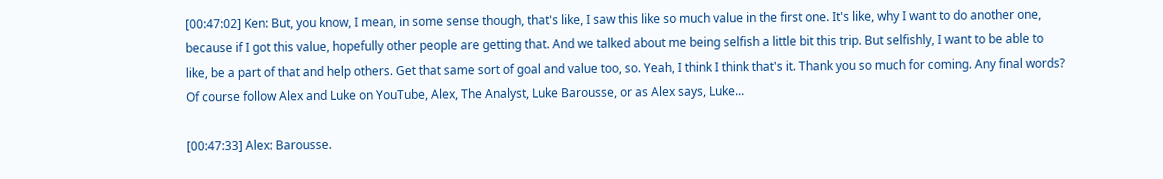[00:47:02] Ken: But, you know, I mean, in some sense though, that's like, I saw this like so much value in the first one. It's like, why I want to do another one, because if I got this value, hopefully other people are getting that. And we talked about me being selfish a little bit this trip. But selfishly, I want to be able to like, be a part of that and help others. Get that same sort of goal and value too, so. Yeah, I think I think that's it. Thank you so much for coming. Any final words? Of course follow Alex and Luke on YouTube, Alex, The Analyst, Luke Barousse, or as Alex says, Luke...

[00:47:33] Alex: Barousse.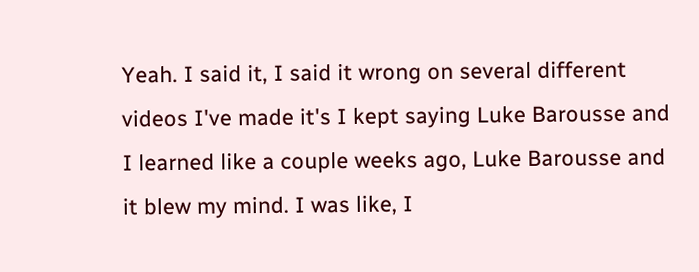Yeah. I said it, I said it wrong on several different videos I've made it's I kept saying Luke Barousse and I learned like a couple weeks ago, Luke Barousse and it blew my mind. I was like, I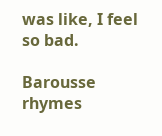was like, I feel so bad.

Barousse rhymes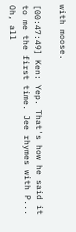with moose.

[00:47:49] Ken: Yep. That's how he said it to me the first time. Jee rhymes with P... Oh, all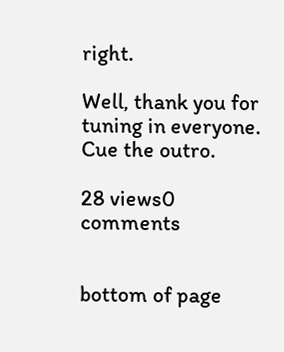right.

Well, thank you for tuning in everyone. Cue the outro.

28 views0 comments


bottom of page